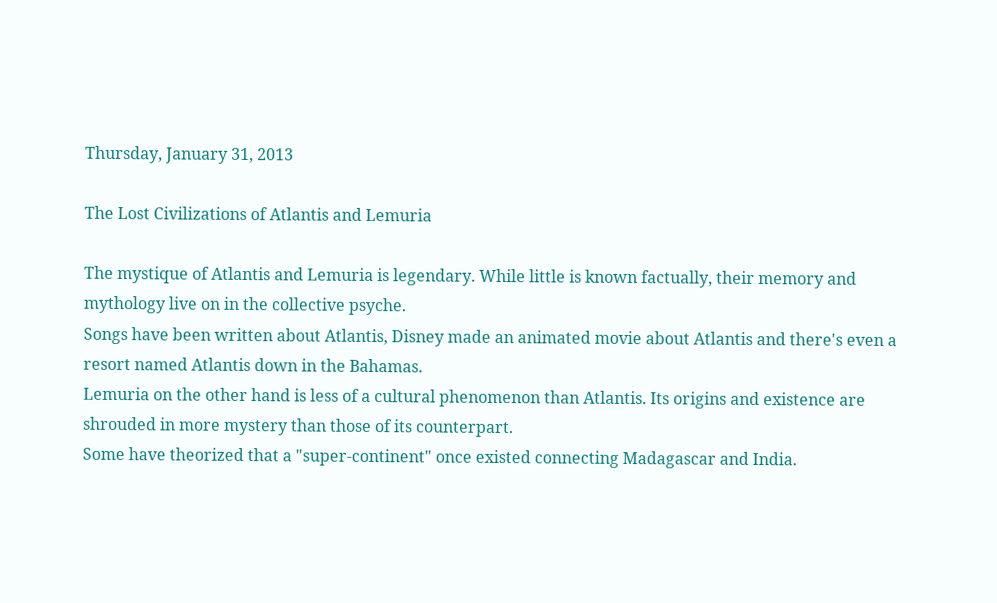Thursday, January 31, 2013

The Lost Civilizations of Atlantis and Lemuria

The mystique of Atlantis and Lemuria is legendary. While little is known factually, their memory and mythology live on in the collective psyche.
Songs have been written about Atlantis, Disney made an animated movie about Atlantis and there's even a resort named Atlantis down in the Bahamas.
Lemuria on the other hand is less of a cultural phenomenon than Atlantis. Its origins and existence are shrouded in more mystery than those of its counterpart.
Some have theorized that a "super-continent" once existed connecting Madagascar and India.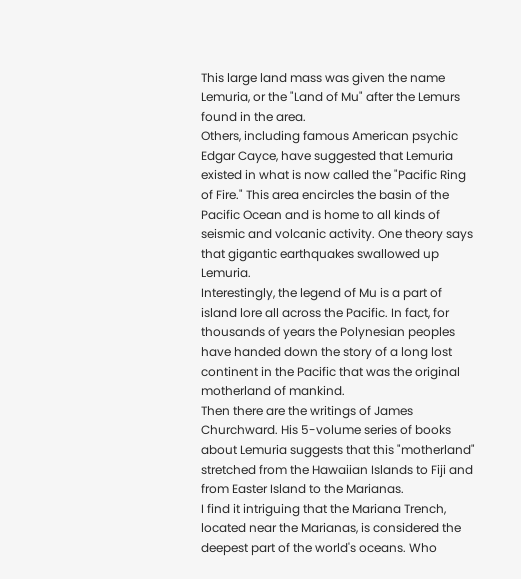This large land mass was given the name Lemuria, or the "Land of Mu" after the Lemurs found in the area.
Others, including famous American psychic Edgar Cayce, have suggested that Lemuria existed in what is now called the "Pacific Ring of Fire." This area encircles the basin of the Pacific Ocean and is home to all kinds of seismic and volcanic activity. One theory says that gigantic earthquakes swallowed up Lemuria.
Interestingly, the legend of Mu is a part of island lore all across the Pacific. In fact, for thousands of years the Polynesian peoples have handed down the story of a long lost continent in the Pacific that was the original motherland of mankind.
Then there are the writings of James Churchward. His 5-volume series of books about Lemuria suggests that this "motherland" stretched from the Hawaiian Islands to Fiji and from Easter Island to the Marianas.
I find it intriguing that the Mariana Trench, located near the Marianas, is considered the deepest part of the world's oceans. Who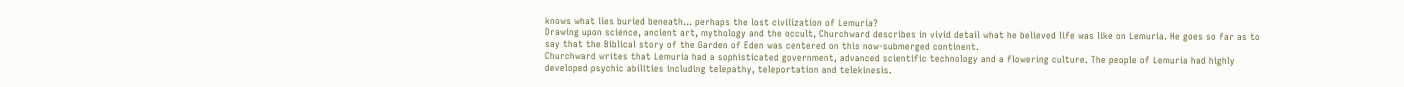knows what lies buried beneath... perhaps the lost civilization of Lemuria?
Drawing upon science, ancient art, mythology and the occult, Churchward describes in vivid detail what he believed life was like on Lemuria. He goes so far as to say that the Biblical story of the Garden of Eden was centered on this now-submerged continent.
Churchward writes that Lemuria had a sophisticated government, advanced scientific technology and a flowering culture. The people of Lemuria had highly developed psychic abilities including telepathy, teleportation and telekinesis.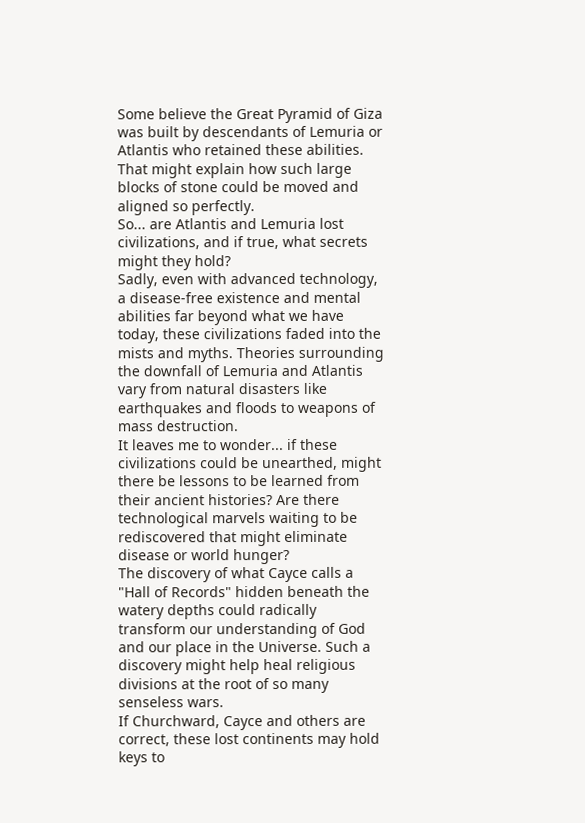Some believe the Great Pyramid of Giza was built by descendants of Lemuria or Atlantis who retained these abilities. That might explain how such large blocks of stone could be moved and aligned so perfectly.
So... are Atlantis and Lemuria lost civilizations, and if true, what secrets might they hold?
Sadly, even with advanced technology, a disease-free existence and mental abilities far beyond what we have today, these civilizations faded into the mists and myths. Theories surrounding the downfall of Lemuria and Atlantis vary from natural disasters like earthquakes and floods to weapons of mass destruction.
It leaves me to wonder... if these civilizations could be unearthed, might there be lessons to be learned from their ancient histories? Are there technological marvels waiting to be rediscovered that might eliminate disease or world hunger?
The discovery of what Cayce calls a "Hall of Records" hidden beneath the watery depths could radically transform our understanding of God and our place in the Universe. Such a discovery might help heal religious divisions at the root of so many senseless wars.
If Churchward, Cayce and others are correct, these lost continents may hold keys to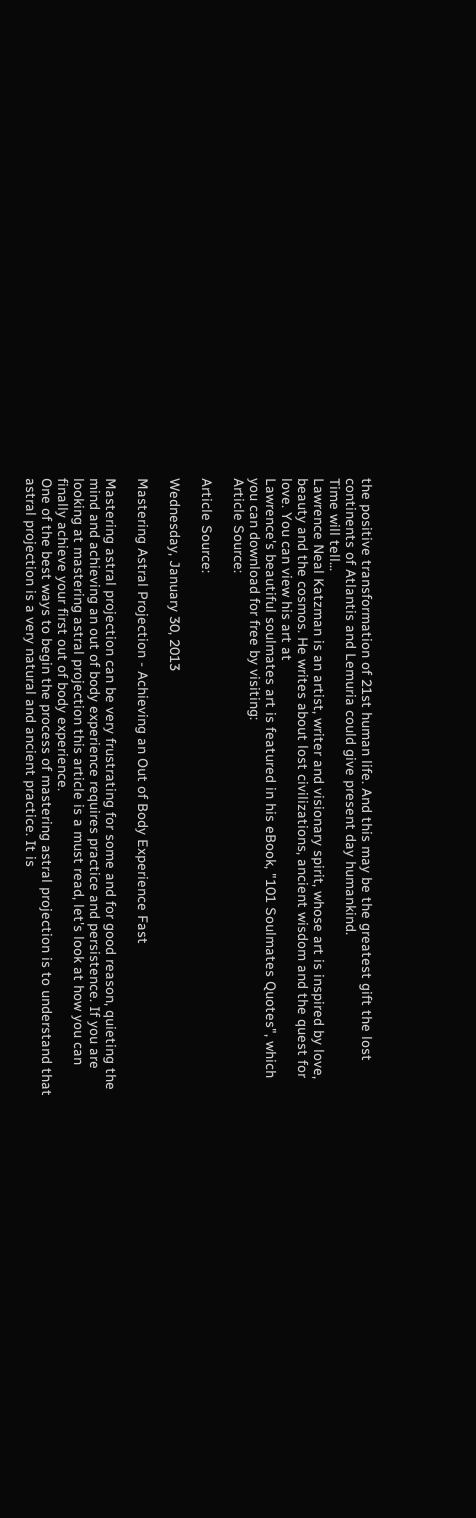the positive transformation of 21st human life. And this may be the greatest gift the lost continents of Atlantis and Lemuria could give present day humankind.
Time will tell...
Lawrence Neal Katzman is an artist, writer and visionary spirit, whose art is inspired by love, beauty and the cosmos. He writes about lost civilizations, ancient wisdom and the quest for love. You can view his art at
Lawrence's beautiful soulmates art is featured in his eBook, "101 Soulmates Quotes", which you can download for free by visiting:
Article Source:

Article Source:

Wednesday, January 30, 2013

Mastering Astral Projection - Achieving an Out of Body Experience Fast

Mastering astral projection can be very frustrating for some and for good reason, quieting the mind and achieving an out of body experience requires practice and persistence. If you are looking at mastering astral projection this article is a must read, let's look at how you can finally achieve your first out of body experience.
One of the best ways to begin the process of mastering astral projection is to understand that astral projection is a very natural and ancient practice. It is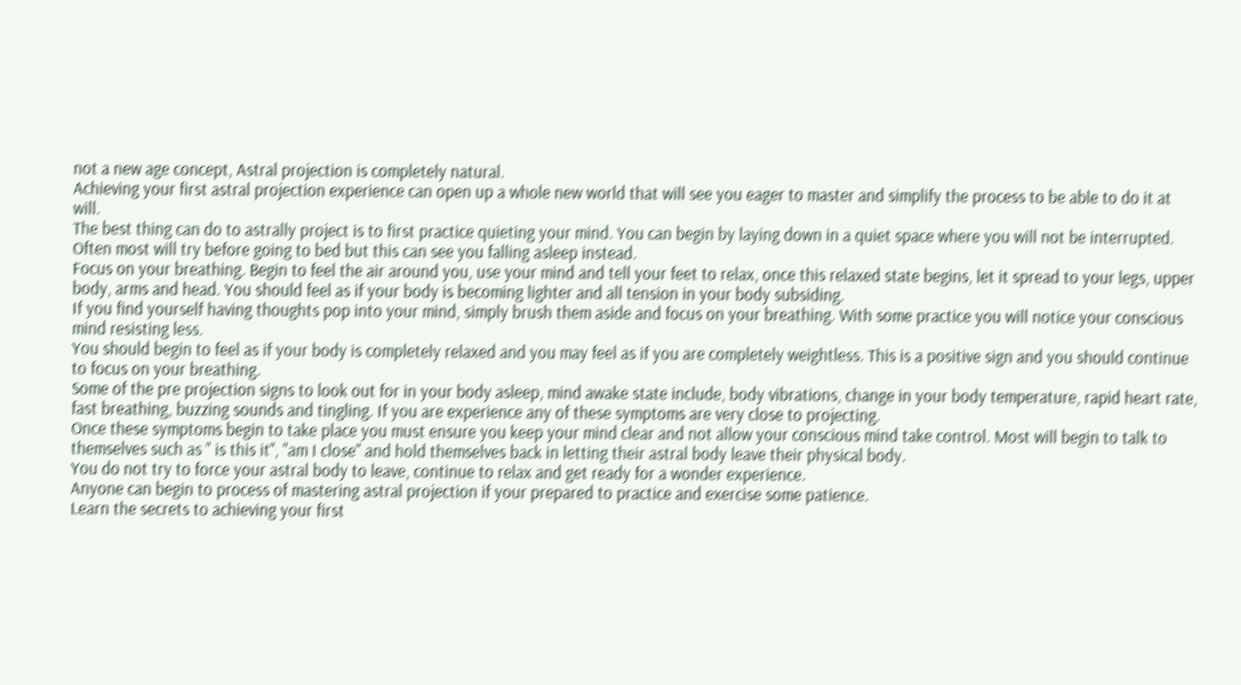not a new age concept, Astral projection is completely natural.
Achieving your first astral projection experience can open up a whole new world that will see you eager to master and simplify the process to be able to do it at will.
The best thing can do to astrally project is to first practice quieting your mind. You can begin by laying down in a quiet space where you will not be interrupted. Often most will try before going to bed but this can see you falling asleep instead.
Focus on your breathing. Begin to feel the air around you, use your mind and tell your feet to relax, once this relaxed state begins, let it spread to your legs, upper body, arms and head. You should feel as if your body is becoming lighter and all tension in your body subsiding.
If you find yourself having thoughts pop into your mind, simply brush them aside and focus on your breathing. With some practice you will notice your conscious mind resisting less.
You should begin to feel as if your body is completely relaxed and you may feel as if you are completely weightless. This is a positive sign and you should continue to focus on your breathing.
Some of the pre projection signs to look out for in your body asleep, mind awake state include, body vibrations, change in your body temperature, rapid heart rate, fast breathing, buzzing sounds and tingling. If you are experience any of these symptoms are very close to projecting.
Once these symptoms begin to take place you must ensure you keep your mind clear and not allow your conscious mind take control. Most will begin to talk to themselves such as " is this it", "am I close" and hold themselves back in letting their astral body leave their physical body.
You do not try to force your astral body to leave, continue to relax and get ready for a wonder experience.
Anyone can begin to process of mastering astral projection if your prepared to practice and exercise some patience.
Learn the secrets to achieving your first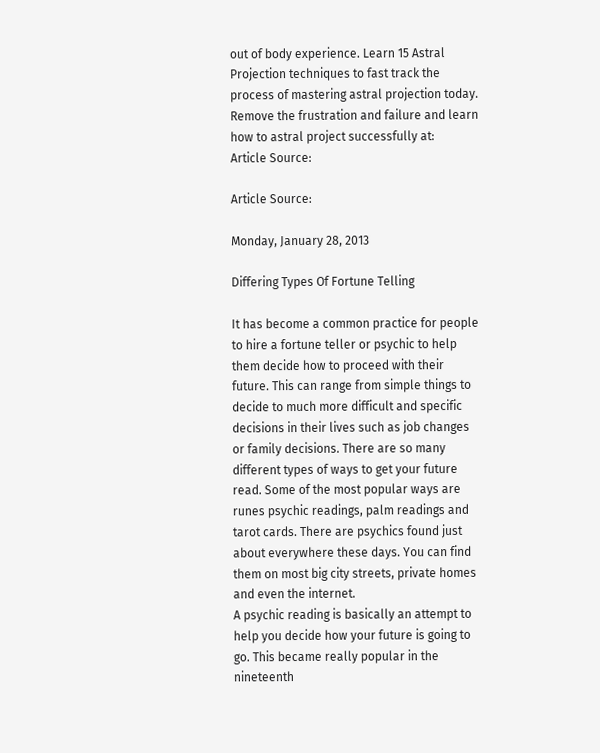out of body experience. Learn 15 Astral Projection techniques to fast track the process of mastering astral projection today.
Remove the frustration and failure and learn how to astral project successfully at:
Article Source:

Article Source:

Monday, January 28, 2013

Differing Types Of Fortune Telling

It has become a common practice for people to hire a fortune teller or psychic to help them decide how to proceed with their future. This can range from simple things to decide to much more difficult and specific decisions in their lives such as job changes or family decisions. There are so many different types of ways to get your future read. Some of the most popular ways are runes psychic readings, palm readings and tarot cards. There are psychics found just about everywhere these days. You can find them on most big city streets, private homes and even the internet.
A psychic reading is basically an attempt to help you decide how your future is going to go. This became really popular in the nineteenth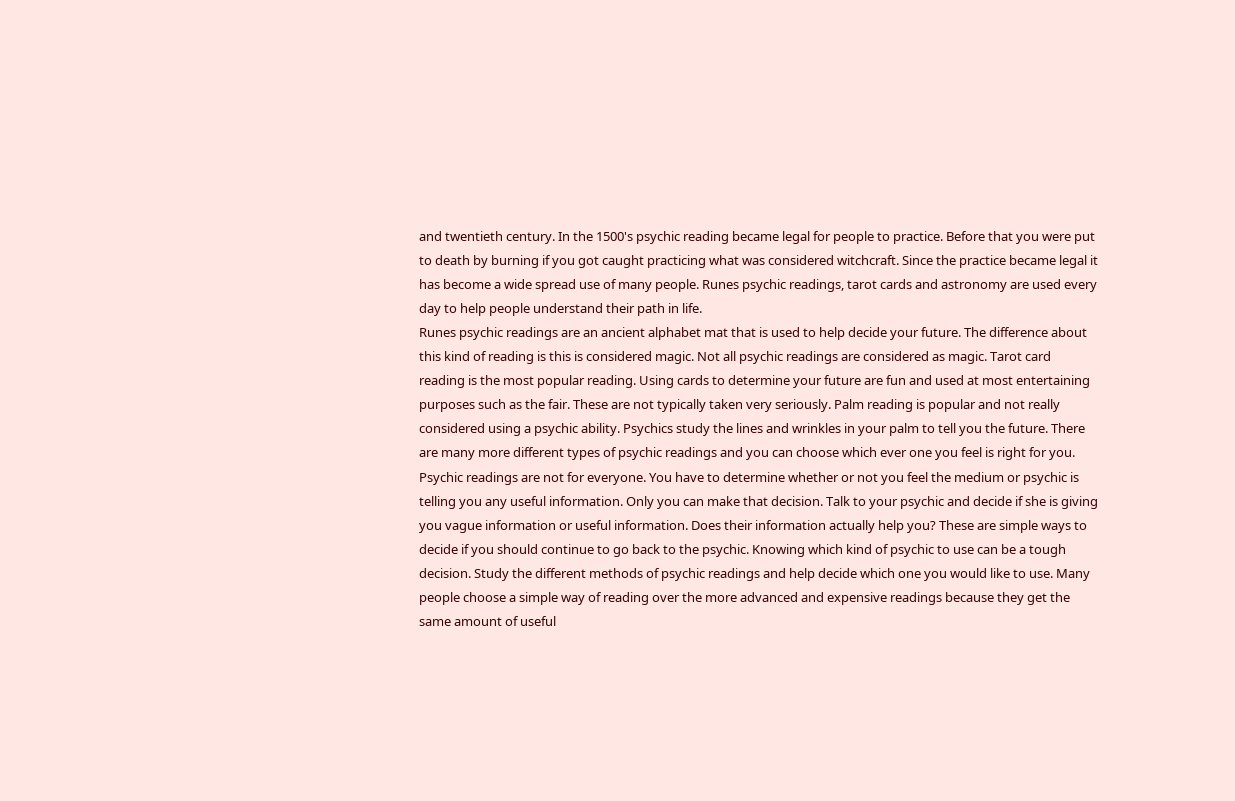and twentieth century. In the 1500's psychic reading became legal for people to practice. Before that you were put to death by burning if you got caught practicing what was considered witchcraft. Since the practice became legal it has become a wide spread use of many people. Runes psychic readings, tarot cards and astronomy are used every day to help people understand their path in life.
Runes psychic readings are an ancient alphabet mat that is used to help decide your future. The difference about this kind of reading is this is considered magic. Not all psychic readings are considered as magic. Tarot card reading is the most popular reading. Using cards to determine your future are fun and used at most entertaining purposes such as the fair. These are not typically taken very seriously. Palm reading is popular and not really considered using a psychic ability. Psychics study the lines and wrinkles in your palm to tell you the future. There are many more different types of psychic readings and you can choose which ever one you feel is right for you.
Psychic readings are not for everyone. You have to determine whether or not you feel the medium or psychic is telling you any useful information. Only you can make that decision. Talk to your psychic and decide if she is giving you vague information or useful information. Does their information actually help you? These are simple ways to decide if you should continue to go back to the psychic. Knowing which kind of psychic to use can be a tough decision. Study the different methods of psychic readings and help decide which one you would like to use. Many people choose a simple way of reading over the more advanced and expensive readings because they get the same amount of useful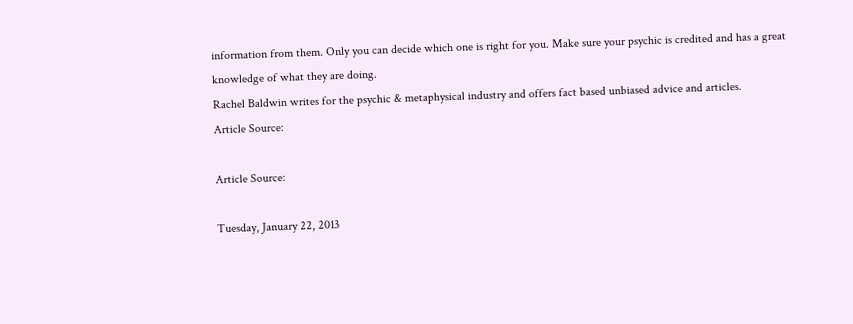information from them. Only you can decide which one is right for you. Make sure your psychic is credited and has a great knowledge of what they are doing.
Rachel Baldwin writes for the psychic & metaphysical industry and offers fact based unbiased advice and articles.
Article Source:

Article Source:

Tuesday, January 22, 2013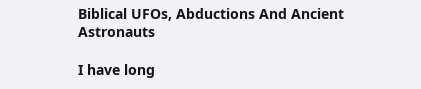Biblical UFOs, Abductions And Ancient Astronauts

I have long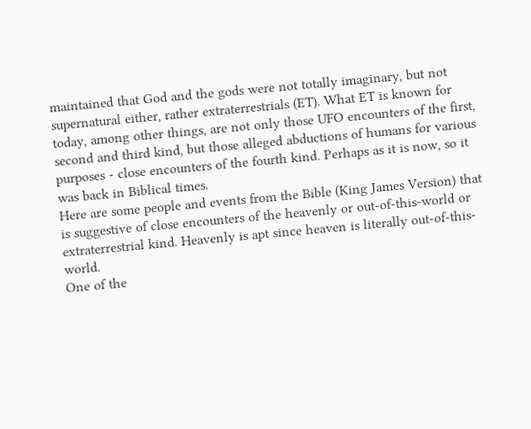maintained that God and the gods were not totally imaginary, but not supernatural either, rather extraterrestrials (ET). What ET is known for today, among other things, are not only those UFO encounters of the first, second and third kind, but those alleged abductions of humans for various purposes - close encounters of the fourth kind. Perhaps as it is now, so it was back in Biblical times.
Here are some people and events from the Bible (King James Version) that is suggestive of close encounters of the heavenly or out-of-this-world or extraterrestrial kind. Heavenly is apt since heaven is literally out-of-this-world.
One of the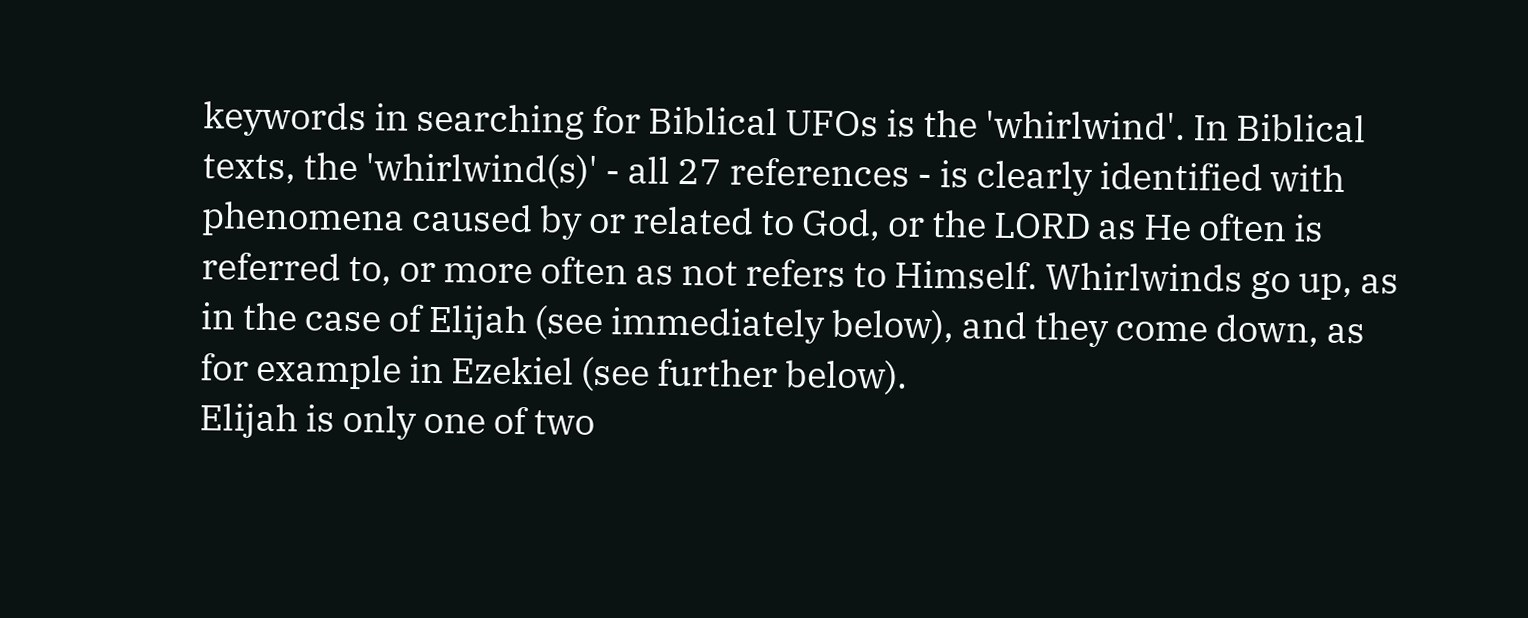keywords in searching for Biblical UFOs is the 'whirlwind'. In Biblical texts, the 'whirlwind(s)' - all 27 references - is clearly identified with phenomena caused by or related to God, or the LORD as He often is referred to, or more often as not refers to Himself. Whirlwinds go up, as in the case of Elijah (see immediately below), and they come down, as for example in Ezekiel (see further below).
Elijah is only one of two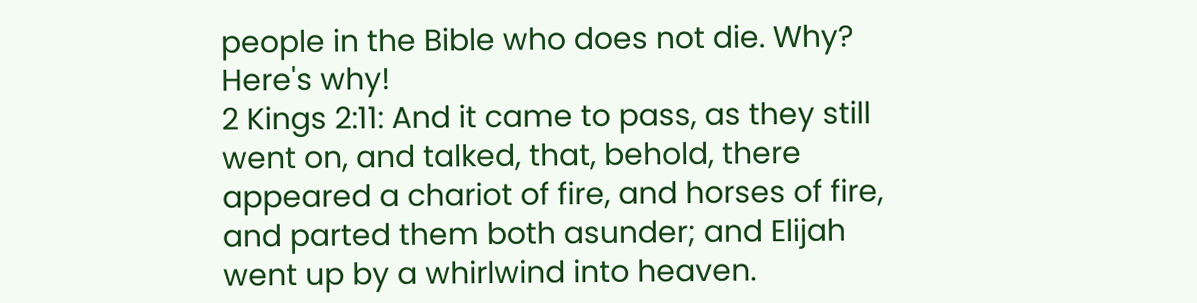people in the Bible who does not die. Why? Here's why!
2 Kings 2:11: And it came to pass, as they still went on, and talked, that, behold, there appeared a chariot of fire, and horses of fire, and parted them both asunder; and Elijah went up by a whirlwind into heaven.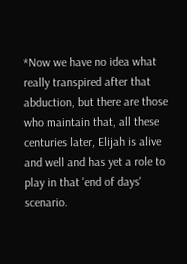*Now we have no idea what really transpired after that abduction, but there are those who maintain that, all these centuries later, Elijah is alive and well and has yet a role to play in that 'end of days' scenario.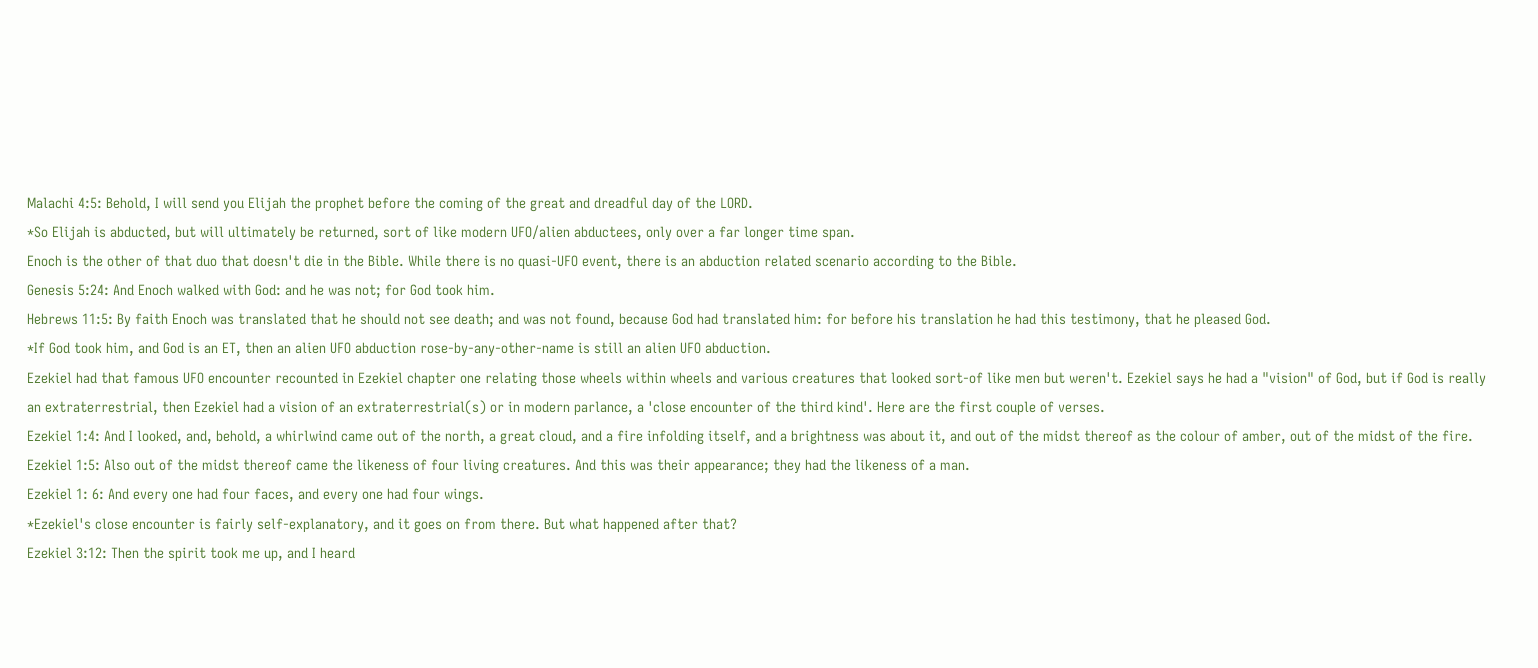Malachi 4:5: Behold, I will send you Elijah the prophet before the coming of the great and dreadful day of the LORD.
*So Elijah is abducted, but will ultimately be returned, sort of like modern UFO/alien abductees, only over a far longer time span.
Enoch is the other of that duo that doesn't die in the Bible. While there is no quasi-UFO event, there is an abduction related scenario according to the Bible.
Genesis 5:24: And Enoch walked with God: and he was not; for God took him.
Hebrews 11:5: By faith Enoch was translated that he should not see death; and was not found, because God had translated him: for before his translation he had this testimony, that he pleased God.
*If God took him, and God is an ET, then an alien UFO abduction rose-by-any-other-name is still an alien UFO abduction.
Ezekiel had that famous UFO encounter recounted in Ezekiel chapter one relating those wheels within wheels and various creatures that looked sort-of like men but weren't. Ezekiel says he had a "vision" of God, but if God is really an extraterrestrial, then Ezekiel had a vision of an extraterrestrial(s) or in modern parlance, a 'close encounter of the third kind'. Here are the first couple of verses.
Ezekiel 1:4: And I looked, and, behold, a whirlwind came out of the north, a great cloud, and a fire infolding itself, and a brightness was about it, and out of the midst thereof as the colour of amber, out of the midst of the fire.
Ezekiel 1:5: Also out of the midst thereof came the likeness of four living creatures. And this was their appearance; they had the likeness of a man.
Ezekiel 1: 6: And every one had four faces, and every one had four wings.
*Ezekiel's close encounter is fairly self-explanatory, and it goes on from there. But what happened after that?
Ezekiel 3:12: Then the spirit took me up, and I heard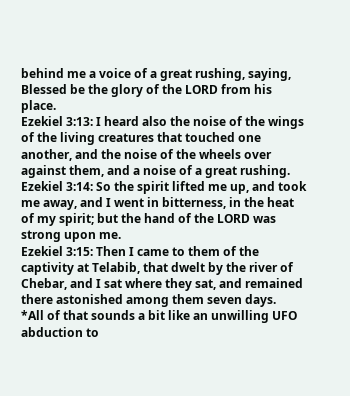behind me a voice of a great rushing, saying, Blessed be the glory of the LORD from his place.
Ezekiel 3:13: I heard also the noise of the wings of the living creatures that touched one another, and the noise of the wheels over against them, and a noise of a great rushing.
Ezekiel 3:14: So the spirit lifted me up, and took me away, and I went in bitterness, in the heat of my spirit; but the hand of the LORD was strong upon me.
Ezekiel 3:15: Then I came to them of the captivity at Telabib, that dwelt by the river of Chebar, and I sat where they sat, and remained there astonished among them seven days.
*All of that sounds a bit like an unwilling UFO abduction to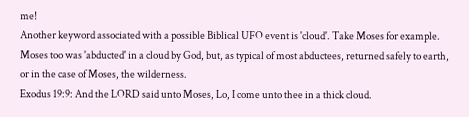me!
Another keyword associated with a possible Biblical UFO event is 'cloud'. Take Moses for example. Moses too was 'abducted' in a cloud by God, but, as typical of most abductees, returned safely to earth, or in the case of Moses, the wilderness.
Exodus 19:9: And the LORD said unto Moses, Lo, I come unto thee in a thick cloud.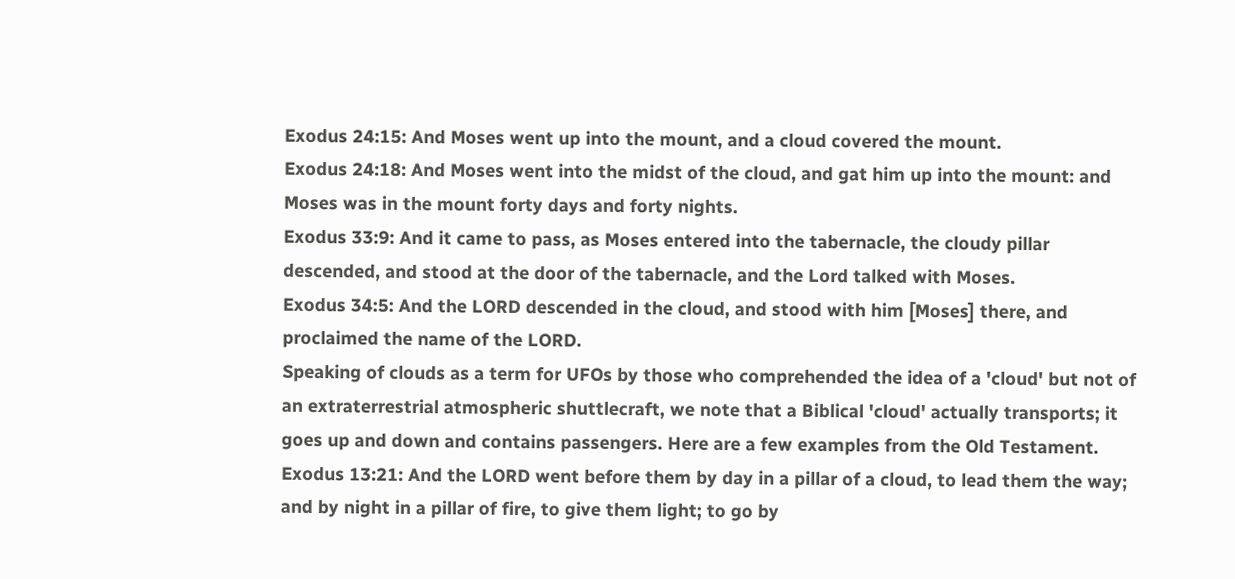Exodus 24:15: And Moses went up into the mount, and a cloud covered the mount.
Exodus 24:18: And Moses went into the midst of the cloud, and gat him up into the mount: and Moses was in the mount forty days and forty nights.
Exodus 33:9: And it came to pass, as Moses entered into the tabernacle, the cloudy pillar descended, and stood at the door of the tabernacle, and the Lord talked with Moses.
Exodus 34:5: And the LORD descended in the cloud, and stood with him [Moses] there, and proclaimed the name of the LORD.
Speaking of clouds as a term for UFOs by those who comprehended the idea of a 'cloud' but not of an extraterrestrial atmospheric shuttlecraft, we note that a Biblical 'cloud' actually transports; it goes up and down and contains passengers. Here are a few examples from the Old Testament.
Exodus 13:21: And the LORD went before them by day in a pillar of a cloud, to lead them the way; and by night in a pillar of fire, to give them light; to go by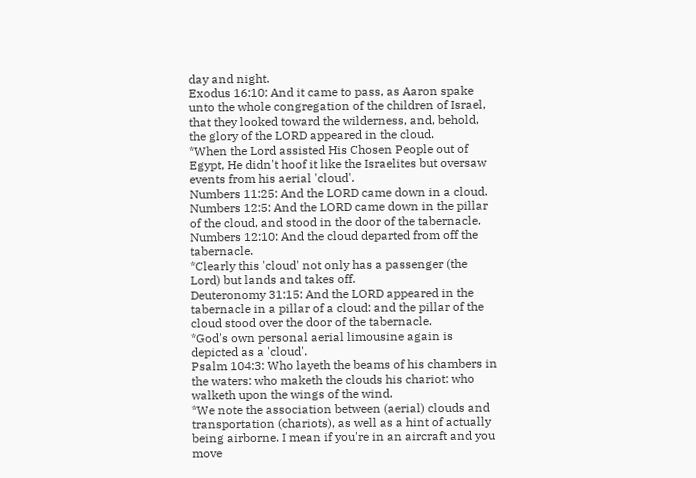day and night.
Exodus 16:10: And it came to pass, as Aaron spake unto the whole congregation of the children of Israel, that they looked toward the wilderness, and, behold, the glory of the LORD appeared in the cloud.
*When the Lord assisted His Chosen People out of Egypt, He didn't hoof it like the Israelites but oversaw events from his aerial 'cloud'.
Numbers 11:25: And the LORD came down in a cloud.
Numbers 12:5: And the LORD came down in the pillar of the cloud, and stood in the door of the tabernacle.
Numbers 12:10: And the cloud departed from off the tabernacle.
*Clearly this 'cloud' not only has a passenger (the Lord) but lands and takes off.
Deuteronomy 31:15: And the LORD appeared in the tabernacle in a pillar of a cloud: and the pillar of the cloud stood over the door of the tabernacle.
*God's own personal aerial limousine again is depicted as a 'cloud'.
Psalm 104:3: Who layeth the beams of his chambers in the waters: who maketh the clouds his chariot: who walketh upon the wings of the wind.
*We note the association between (aerial) clouds and transportation (chariots), as well as a hint of actually being airborne. I mean if you're in an aircraft and you move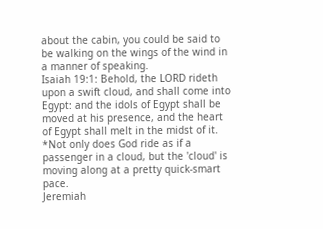about the cabin, you could be said to be walking on the wings of the wind in a manner of speaking.
Isaiah 19:1: Behold, the LORD rideth upon a swift cloud, and shall come into Egypt: and the idols of Egypt shall be moved at his presence, and the heart of Egypt shall melt in the midst of it.
*Not only does God ride as if a passenger in a cloud, but the 'cloud' is moving along at a pretty quick-smart pace.
Jeremiah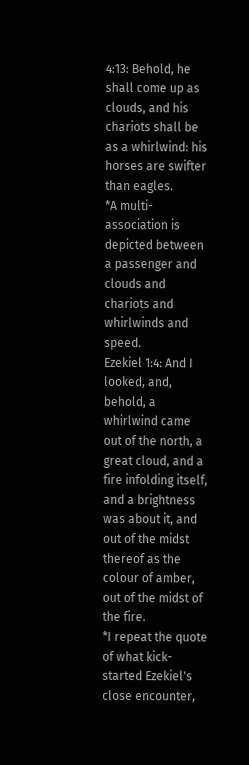4:13: Behold, he shall come up as clouds, and his chariots shall be as a whirlwind: his horses are swifter than eagles.
*A multi-association is depicted between a passenger and clouds and chariots and whirlwinds and speed.
Ezekiel 1:4: And I looked, and, behold, a whirlwind came out of the north, a great cloud, and a fire infolding itself, and a brightness was about it, and out of the midst thereof as the colour of amber, out of the midst of the fire.
*I repeat the quote of what kick-started Ezekiel's close encounter,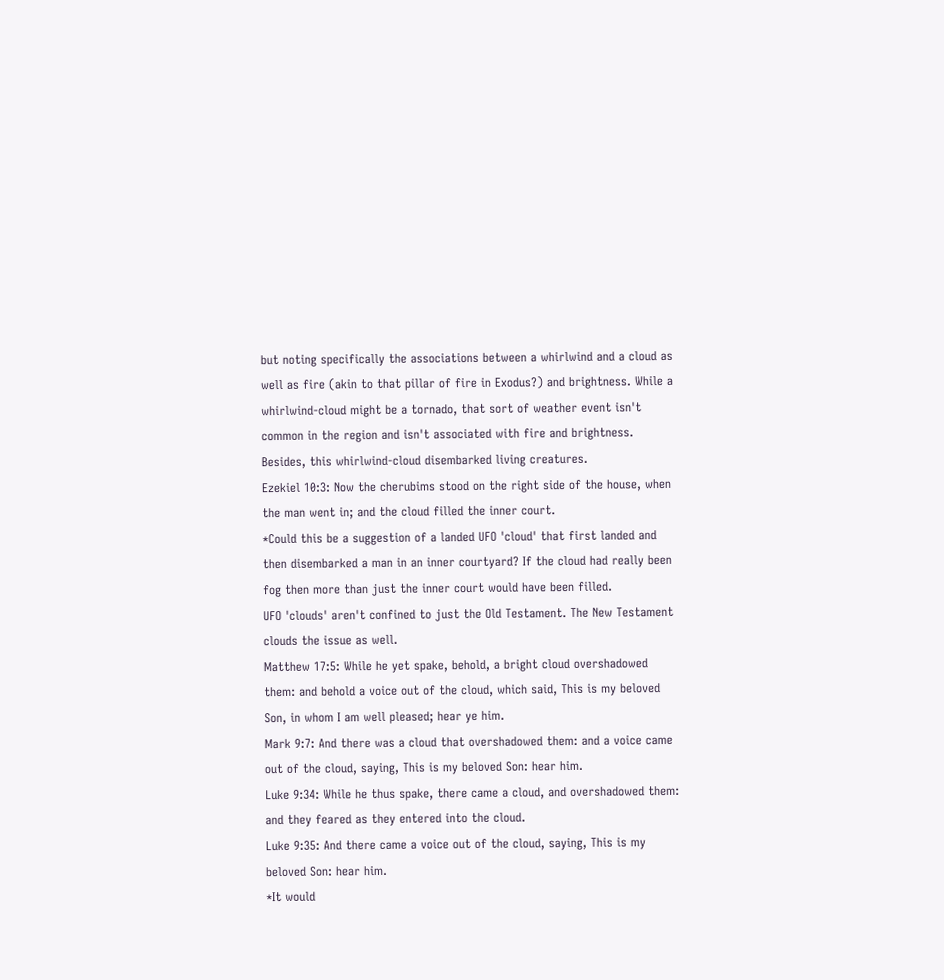but noting specifically the associations between a whirlwind and a cloud as well as fire (akin to that pillar of fire in Exodus?) and brightness. While a whirlwind-cloud might be a tornado, that sort of weather event isn't common in the region and isn't associated with fire and brightness. Besides, this whirlwind-cloud disembarked living creatures.
Ezekiel 10:3: Now the cherubims stood on the right side of the house, when the man went in; and the cloud filled the inner court.
*Could this be a suggestion of a landed UFO 'cloud' that first landed and then disembarked a man in an inner courtyard? If the cloud had really been fog then more than just the inner court would have been filled.
UFO 'clouds' aren't confined to just the Old Testament. The New Testament clouds the issue as well.
Matthew 17:5: While he yet spake, behold, a bright cloud overshadowed them: and behold a voice out of the cloud, which said, This is my beloved Son, in whom I am well pleased; hear ye him.
Mark 9:7: And there was a cloud that overshadowed them: and a voice came out of the cloud, saying, This is my beloved Son: hear him.
Luke 9:34: While he thus spake, there came a cloud, and overshadowed them: and they feared as they entered into the cloud.
Luke 9:35: And there came a voice out of the cloud, saying, This is my beloved Son: hear him.
*It would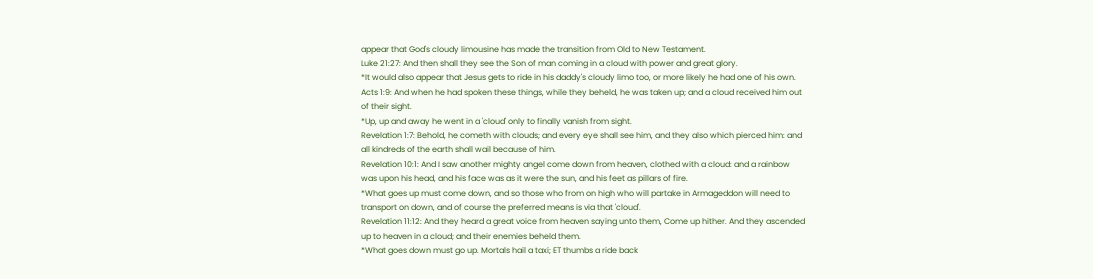appear that God's cloudy limousine has made the transition from Old to New Testament.
Luke 21:27: And then shall they see the Son of man coming in a cloud with power and great glory.
*It would also appear that Jesus gets to ride in his daddy's cloudy limo too, or more likely he had one of his own.
Acts 1:9: And when he had spoken these things, while they beheld, he was taken up; and a cloud received him out of their sight.
*Up, up and away he went in a 'cloud' only to finally vanish from sight.
Revelation 1:7: Behold, he cometh with clouds; and every eye shall see him, and they also which pierced him: and all kindreds of the earth shall wail because of him.
Revelation 10:1: And I saw another mighty angel come down from heaven, clothed with a cloud: and a rainbow was upon his head, and his face was as it were the sun, and his feet as pillars of fire.
*What goes up must come down, and so those who from on high who will partake in Armageddon will need to transport on down, and of course the preferred means is via that 'cloud'.
Revelation 11:12: And they heard a great voice from heaven saying unto them, Come up hither. And they ascended up to heaven in a cloud; and their enemies beheld them.
*What goes down must go up. Mortals hail a taxi; ET thumbs a ride back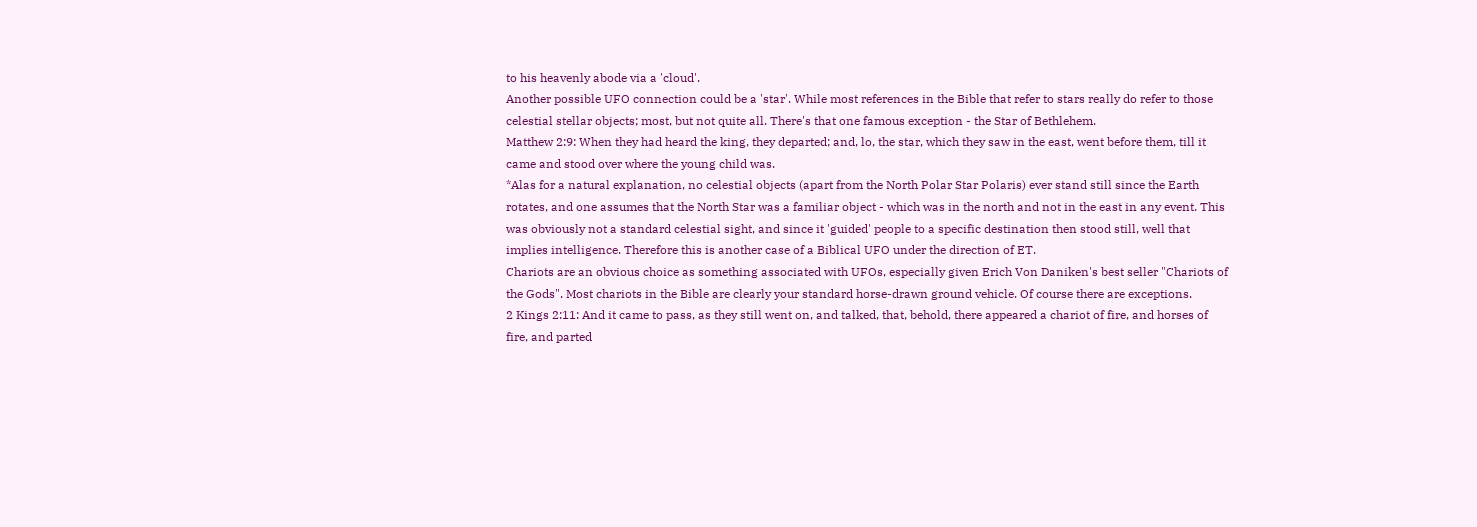to his heavenly abode via a 'cloud'.
Another possible UFO connection could be a 'star'. While most references in the Bible that refer to stars really do refer to those celestial stellar objects; most, but not quite all. There's that one famous exception - the Star of Bethlehem.
Matthew 2:9: When they had heard the king, they departed; and, lo, the star, which they saw in the east, went before them, till it came and stood over where the young child was.
*Alas for a natural explanation, no celestial objects (apart from the North Polar Star Polaris) ever stand still since the Earth rotates, and one assumes that the North Star was a familiar object - which was in the north and not in the east in any event. This was obviously not a standard celestial sight, and since it 'guided' people to a specific destination then stood still, well that implies intelligence. Therefore this is another case of a Biblical UFO under the direction of ET.
Chariots are an obvious choice as something associated with UFOs, especially given Erich Von Daniken's best seller "Chariots of the Gods". Most chariots in the Bible are clearly your standard horse-drawn ground vehicle. Of course there are exceptions.
2 Kings 2:11: And it came to pass, as they still went on, and talked, that, behold, there appeared a chariot of fire, and horses of fire, and parted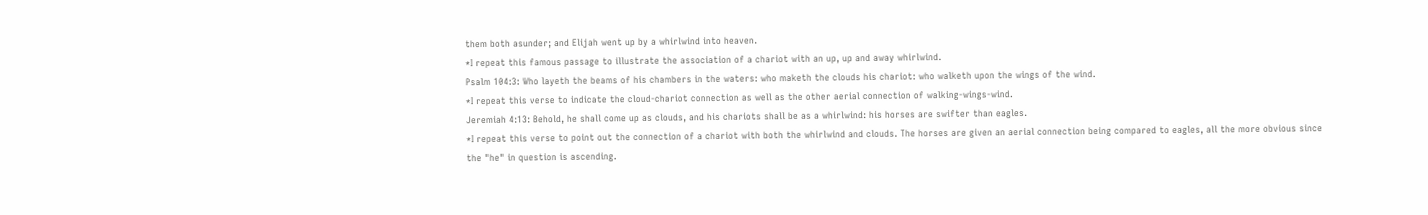them both asunder; and Elijah went up by a whirlwind into heaven.
*I repeat this famous passage to illustrate the association of a chariot with an up, up and away whirlwind.
Psalm 104:3: Who layeth the beams of his chambers in the waters: who maketh the clouds his chariot: who walketh upon the wings of the wind.
*I repeat this verse to indicate the cloud-chariot connection as well as the other aerial connection of walking-wings-wind.
Jeremiah 4:13: Behold, he shall come up as clouds, and his chariots shall be as a whirlwind: his horses are swifter than eagles.
*I repeat this verse to point out the connection of a chariot with both the whirlwind and clouds. The horses are given an aerial connection being compared to eagles, all the more obvious since the "he" in question is ascending.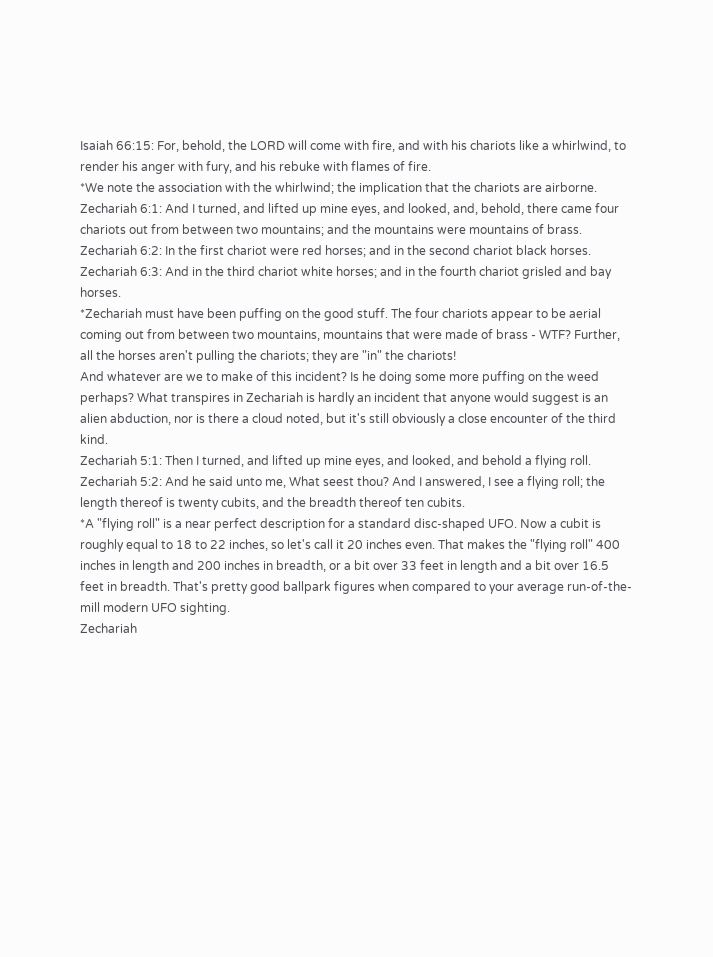Isaiah 66:15: For, behold, the LORD will come with fire, and with his chariots like a whirlwind, to render his anger with fury, and his rebuke with flames of fire.
*We note the association with the whirlwind; the implication that the chariots are airborne.
Zechariah 6:1: And I turned, and lifted up mine eyes, and looked, and, behold, there came four chariots out from between two mountains; and the mountains were mountains of brass.
Zechariah 6:2: In the first chariot were red horses; and in the second chariot black horses.
Zechariah 6:3: And in the third chariot white horses; and in the fourth chariot grisled and bay horses.
*Zechariah must have been puffing on the good stuff. The four chariots appear to be aerial coming out from between two mountains, mountains that were made of brass - WTF? Further, all the horses aren't pulling the chariots; they are "in" the chariots!
And whatever are we to make of this incident? Is he doing some more puffing on the weed perhaps? What transpires in Zechariah is hardly an incident that anyone would suggest is an alien abduction, nor is there a cloud noted, but it's still obviously a close encounter of the third kind.
Zechariah 5:1: Then I turned, and lifted up mine eyes, and looked, and behold a flying roll.
Zechariah 5:2: And he said unto me, What seest thou? And I answered, I see a flying roll; the length thereof is twenty cubits, and the breadth thereof ten cubits.
*A "flying roll" is a near perfect description for a standard disc-shaped UFO. Now a cubit is roughly equal to 18 to 22 inches, so let's call it 20 inches even. That makes the "flying roll" 400 inches in length and 200 inches in breadth, or a bit over 33 feet in length and a bit over 16.5 feet in breadth. That's pretty good ballpark figures when compared to your average run-of-the-mill modern UFO sighting.
Zechariah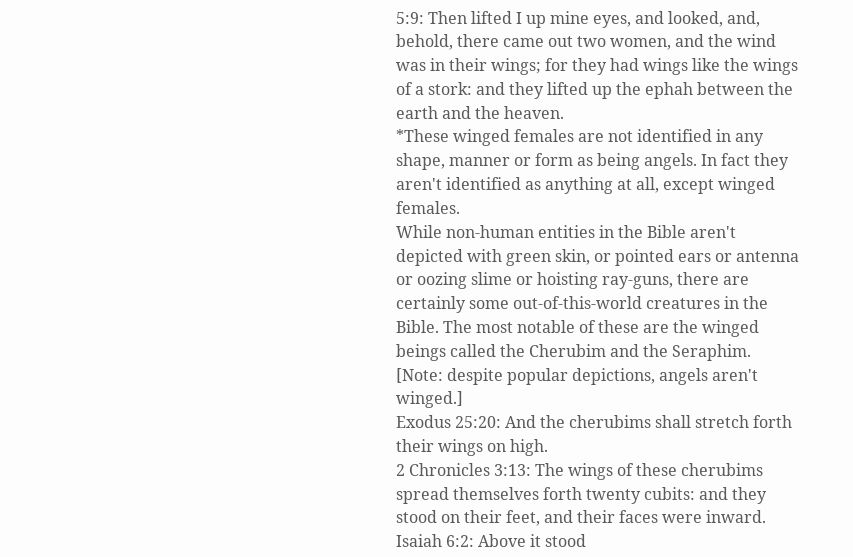5:9: Then lifted I up mine eyes, and looked, and, behold, there came out two women, and the wind was in their wings; for they had wings like the wings of a stork: and they lifted up the ephah between the earth and the heaven.
*These winged females are not identified in any shape, manner or form as being angels. In fact they aren't identified as anything at all, except winged females.
While non-human entities in the Bible aren't depicted with green skin, or pointed ears or antenna or oozing slime or hoisting ray-guns, there are certainly some out-of-this-world creatures in the Bible. The most notable of these are the winged beings called the Cherubim and the Seraphim. [Note: despite popular depictions, angels aren't winged.]
Exodus 25:20: And the cherubims shall stretch forth their wings on high.
2 Chronicles 3:13: The wings of these cherubims spread themselves forth twenty cubits: and they stood on their feet, and their faces were inward.
Isaiah 6:2: Above it stood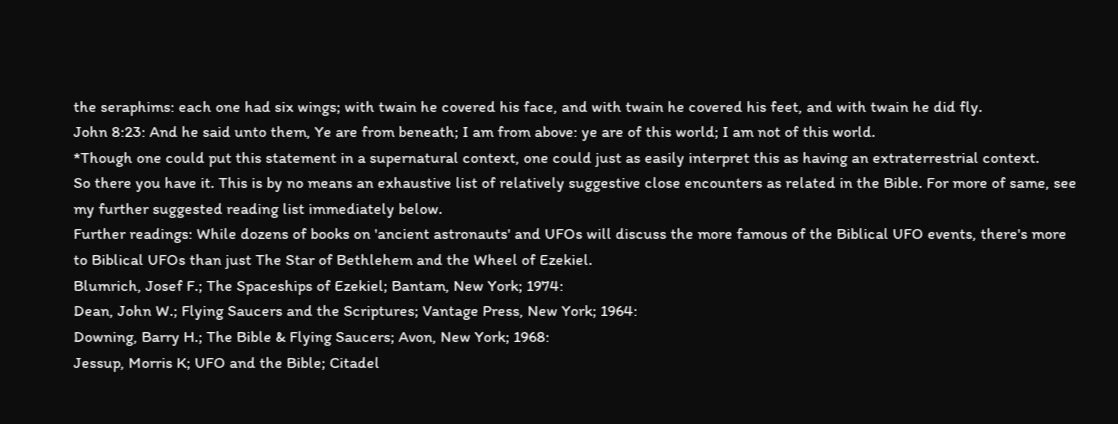the seraphims: each one had six wings; with twain he covered his face, and with twain he covered his feet, and with twain he did fly.
John 8:23: And he said unto them, Ye are from beneath; I am from above: ye are of this world; I am not of this world.
*Though one could put this statement in a supernatural context, one could just as easily interpret this as having an extraterrestrial context.
So there you have it. This is by no means an exhaustive list of relatively suggestive close encounters as related in the Bible. For more of same, see my further suggested reading list immediately below.
Further readings: While dozens of books on 'ancient astronauts' and UFOs will discuss the more famous of the Biblical UFO events, there's more to Biblical UFOs than just The Star of Bethlehem and the Wheel of Ezekiel.
Blumrich, Josef F.; The Spaceships of Ezekiel; Bantam, New York; 1974:
Dean, John W.; Flying Saucers and the Scriptures; Vantage Press, New York; 1964:
Downing, Barry H.; The Bible & Flying Saucers; Avon, New York; 1968:
Jessup, Morris K; UFO and the Bible; Citadel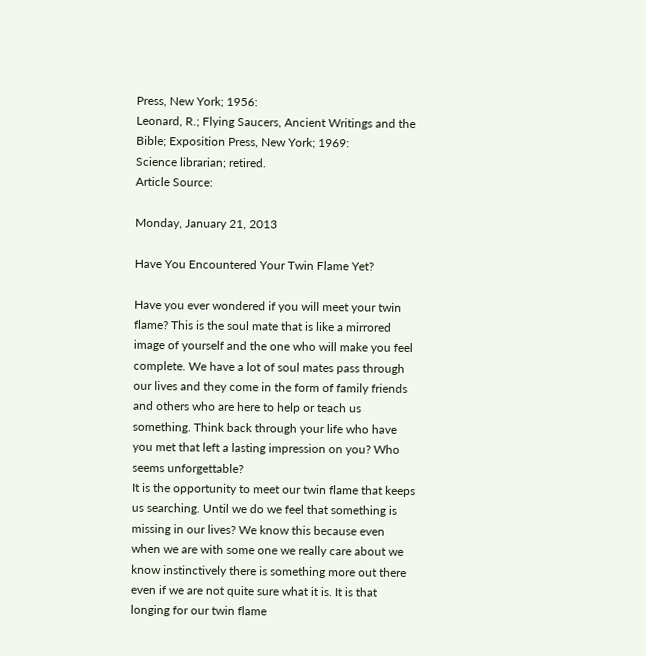Press, New York; 1956:
Leonard, R.; Flying Saucers, Ancient Writings and the Bible; Exposition Press, New York; 1969:
Science librarian; retired.
Article Source:

Monday, January 21, 2013

Have You Encountered Your Twin Flame Yet?

Have you ever wondered if you will meet your twin flame? This is the soul mate that is like a mirrored image of yourself and the one who will make you feel complete. We have a lot of soul mates pass through our lives and they come in the form of family friends and others who are here to help or teach us something. Think back through your life who have you met that left a lasting impression on you? Who seems unforgettable?
It is the opportunity to meet our twin flame that keeps us searching. Until we do we feel that something is missing in our lives? We know this because even when we are with some one we really care about we know instinctively there is something more out there even if we are not quite sure what it is. It is that longing for our twin flame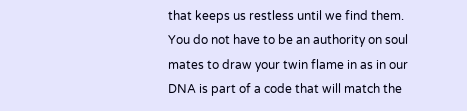that keeps us restless until we find them.
You do not have to be an authority on soul mates to draw your twin flame in as in our DNA is part of a code that will match the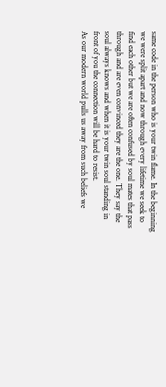same code in the person who is your twin flame. In the beginning we were split apart and now through every lifetime we seek to find each other but we are often confused by soul mates that pass through and are even convinced they are the one. They say the soul always knows and when it is your twin soul standing in front of you the connection will be hard to resist.
As our modern world pulls us away from such beliefs we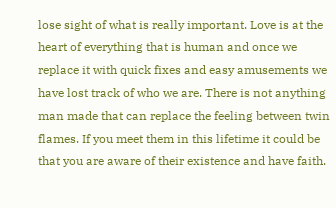lose sight of what is really important. Love is at the heart of everything that is human and once we replace it with quick fixes and easy amusements we have lost track of who we are. There is not anything man made that can replace the feeling between twin flames. If you meet them in this lifetime it could be that you are aware of their existence and have faith.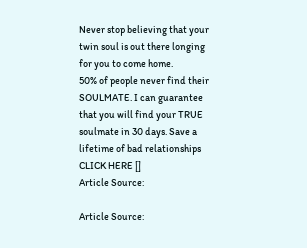Never stop believing that your twin soul is out there longing for you to come home.
50% of people never find their SOULMATE. I can guarantee that you will find your TRUE soulmate in 30 days. Save a lifetime of bad relationships CLICK HERE []
Article Source:

Article Source: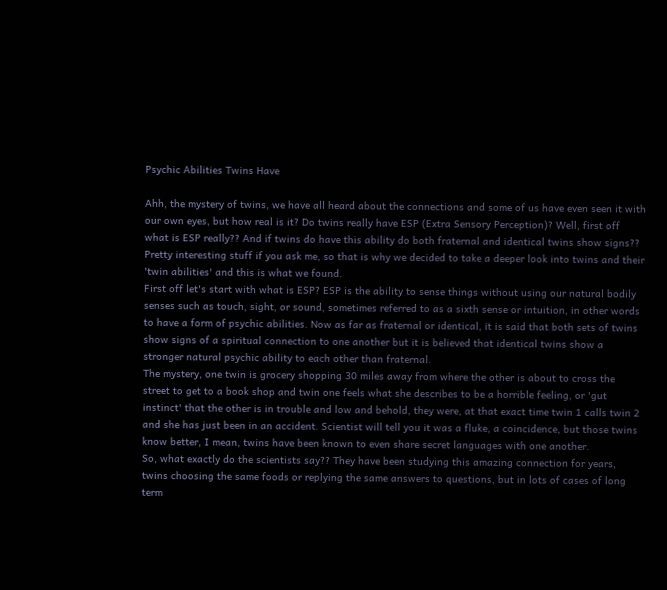Psychic Abilities Twins Have

Ahh, the mystery of twins, we have all heard about the connections and some of us have even seen it with our own eyes, but how real is it? Do twins really have ESP (Extra Sensory Perception)? Well, first off what is ESP really?? And if twins do have this ability do both fraternal and identical twins show signs?? Pretty interesting stuff if you ask me, so that is why we decided to take a deeper look into twins and their 'twin abilities' and this is what we found.
First off let's start with what is ESP? ESP is the ability to sense things without using our natural bodily senses such as touch, sight, or sound, sometimes referred to as a sixth sense or intuition, in other words to have a form of psychic abilities. Now as far as fraternal or identical, it is said that both sets of twins show signs of a spiritual connection to one another but it is believed that identical twins show a stronger natural psychic ability to each other than fraternal.
The mystery, one twin is grocery shopping 30 miles away from where the other is about to cross the street to get to a book shop and twin one feels what she describes to be a horrible feeling, or 'gut instinct' that the other is in trouble and low and behold, they were, at that exact time twin 1 calls twin 2 and she has just been in an accident. Scientist will tell you it was a fluke, a coincidence, but those twins know better, I mean, twins have been known to even share secret languages with one another.
So, what exactly do the scientists say?? They have been studying this amazing connection for years, twins choosing the same foods or replying the same answers to questions, but in lots of cases of long term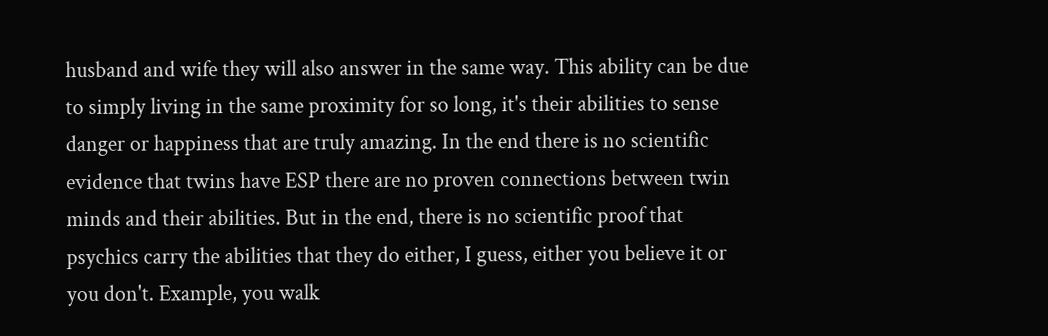husband and wife they will also answer in the same way. This ability can be due to simply living in the same proximity for so long, it's their abilities to sense danger or happiness that are truly amazing. In the end there is no scientific evidence that twins have ESP there are no proven connections between twin minds and their abilities. But in the end, there is no scientific proof that psychics carry the abilities that they do either, I guess, either you believe it or you don't. Example, you walk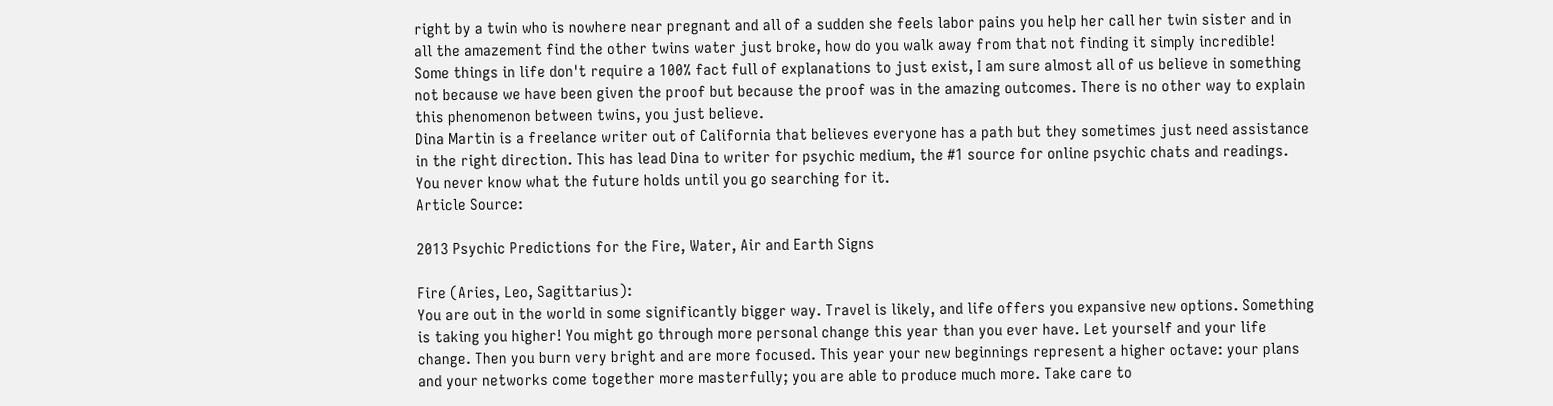right by a twin who is nowhere near pregnant and all of a sudden she feels labor pains you help her call her twin sister and in all the amazement find the other twins water just broke, how do you walk away from that not finding it simply incredible!
Some things in life don't require a 100% fact full of explanations to just exist, I am sure almost all of us believe in something not because we have been given the proof but because the proof was in the amazing outcomes. There is no other way to explain this phenomenon between twins, you just believe.
Dina Martin is a freelance writer out of California that believes everyone has a path but they sometimes just need assistance in the right direction. This has lead Dina to writer for psychic medium, the #1 source for online psychic chats and readings. You never know what the future holds until you go searching for it.
Article Source:

2013 Psychic Predictions for the Fire, Water, Air and Earth Signs

Fire (Aries, Leo, Sagittarius):
You are out in the world in some significantly bigger way. Travel is likely, and life offers you expansive new options. Something is taking you higher! You might go through more personal change this year than you ever have. Let yourself and your life change. Then you burn very bright and are more focused. This year your new beginnings represent a higher octave: your plans and your networks come together more masterfully; you are able to produce much more. Take care to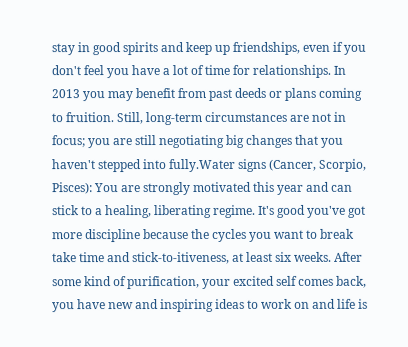stay in good spirits and keep up friendships, even if you don't feel you have a lot of time for relationships. In 2013 you may benefit from past deeds or plans coming to fruition. Still, long-term circumstances are not in focus; you are still negotiating big changes that you haven't stepped into fully.Water signs (Cancer, Scorpio, Pisces): You are strongly motivated this year and can stick to a healing, liberating regime. It's good you've got more discipline because the cycles you want to break take time and stick-to-itiveness, at least six weeks. After some kind of purification, your excited self comes back, you have new and inspiring ideas to work on and life is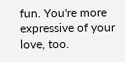fun. You're more expressive of your love, too.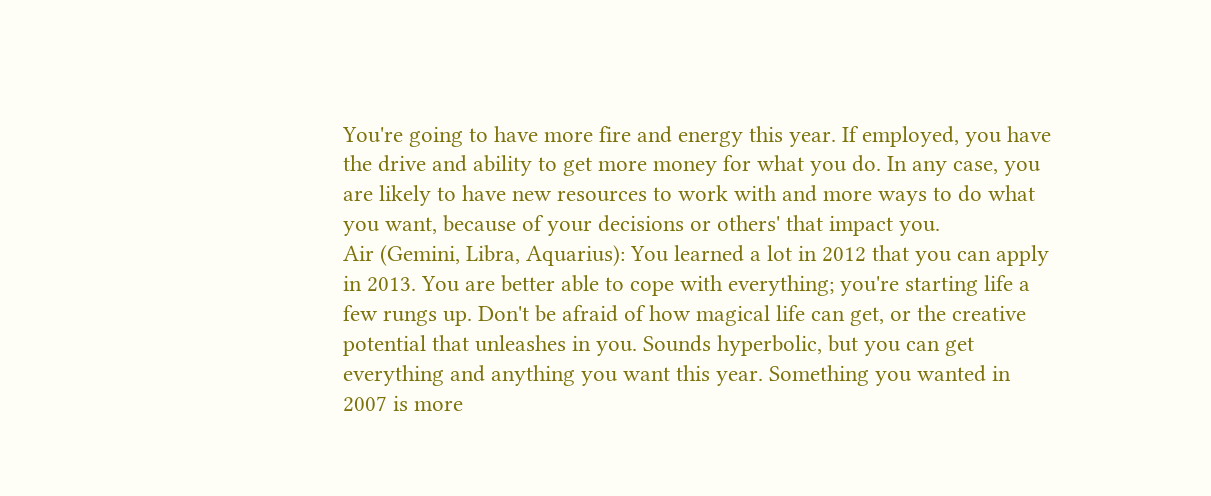You're going to have more fire and energy this year. If employed, you have the drive and ability to get more money for what you do. In any case, you are likely to have new resources to work with and more ways to do what you want, because of your decisions or others' that impact you.
Air (Gemini, Libra, Aquarius): You learned a lot in 2012 that you can apply in 2013. You are better able to cope with everything; you're starting life a few rungs up. Don't be afraid of how magical life can get, or the creative potential that unleashes in you. Sounds hyperbolic, but you can get everything and anything you want this year. Something you wanted in 2007 is more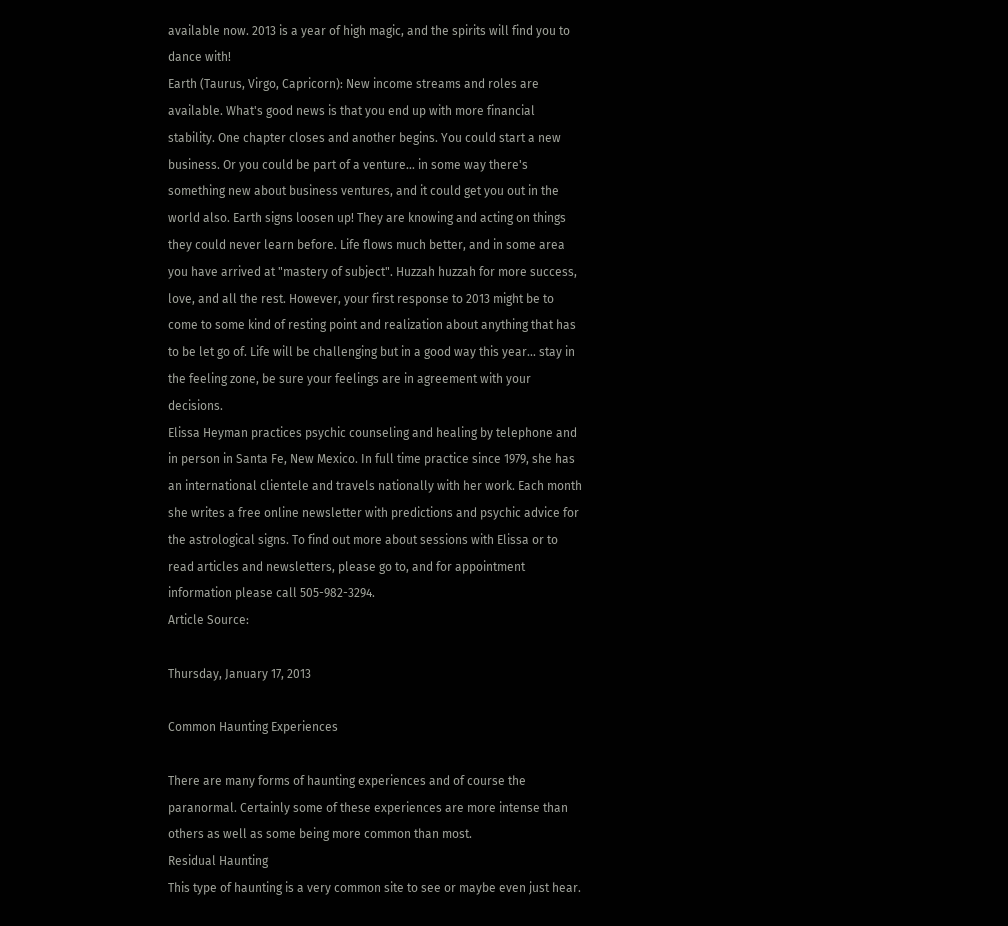available now. 2013 is a year of high magic, and the spirits will find you to dance with!
Earth (Taurus, Virgo, Capricorn): New income streams and roles are available. What's good news is that you end up with more financial stability. One chapter closes and another begins. You could start a new business. Or you could be part of a venture... in some way there's something new about business ventures, and it could get you out in the world also. Earth signs loosen up! They are knowing and acting on things they could never learn before. Life flows much better, and in some area you have arrived at "mastery of subject". Huzzah huzzah for more success, love, and all the rest. However, your first response to 2013 might be to come to some kind of resting point and realization about anything that has to be let go of. Life will be challenging but in a good way this year... stay in the feeling zone, be sure your feelings are in agreement with your decisions.
Elissa Heyman practices psychic counseling and healing by telephone and in person in Santa Fe, New Mexico. In full time practice since 1979, she has an international clientele and travels nationally with her work. Each month she writes a free online newsletter with predictions and psychic advice for the astrological signs. To find out more about sessions with Elissa or to read articles and newsletters, please go to, and for appointment information please call 505-982-3294.
Article Source:

Thursday, January 17, 2013

Common Haunting Experiences

There are many forms of haunting experiences and of course the paranormal. Certainly some of these experiences are more intense than others as well as some being more common than most.
Residual Haunting
This type of haunting is a very common site to see or maybe even just hear.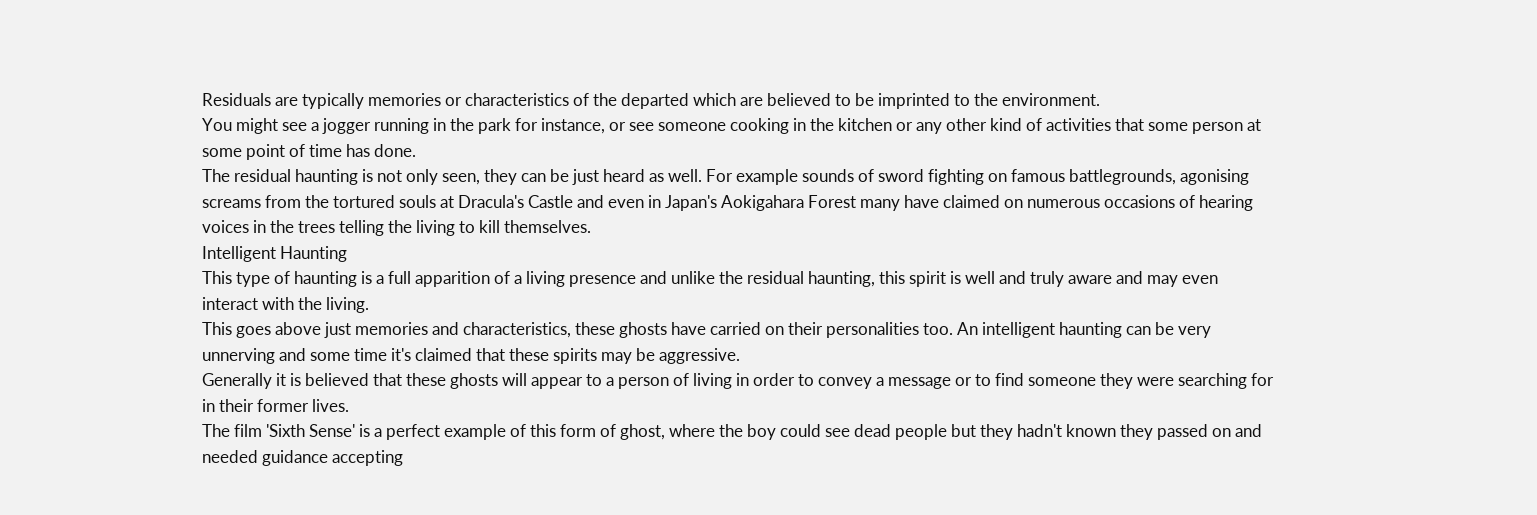Residuals are typically memories or characteristics of the departed which are believed to be imprinted to the environment.
You might see a jogger running in the park for instance, or see someone cooking in the kitchen or any other kind of activities that some person at some point of time has done.
The residual haunting is not only seen, they can be just heard as well. For example sounds of sword fighting on famous battlegrounds, agonising screams from the tortured souls at Dracula's Castle and even in Japan's Aokigahara Forest many have claimed on numerous occasions of hearing voices in the trees telling the living to kill themselves.
Intelligent Haunting
This type of haunting is a full apparition of a living presence and unlike the residual haunting, this spirit is well and truly aware and may even interact with the living.
This goes above just memories and characteristics, these ghosts have carried on their personalities too. An intelligent haunting can be very unnerving and some time it's claimed that these spirits may be aggressive.
Generally it is believed that these ghosts will appear to a person of living in order to convey a message or to find someone they were searching for in their former lives.
The film 'Sixth Sense' is a perfect example of this form of ghost, where the boy could see dead people but they hadn't known they passed on and needed guidance accepting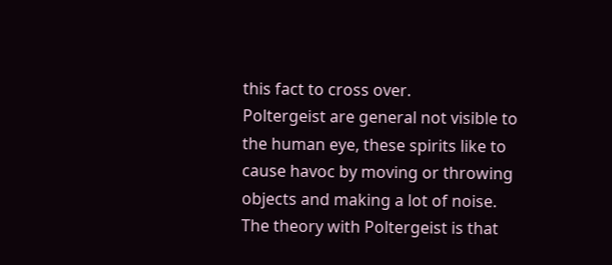this fact to cross over.
Poltergeist are general not visible to the human eye, these spirits like to cause havoc by moving or throwing objects and making a lot of noise.
The theory with Poltergeist is that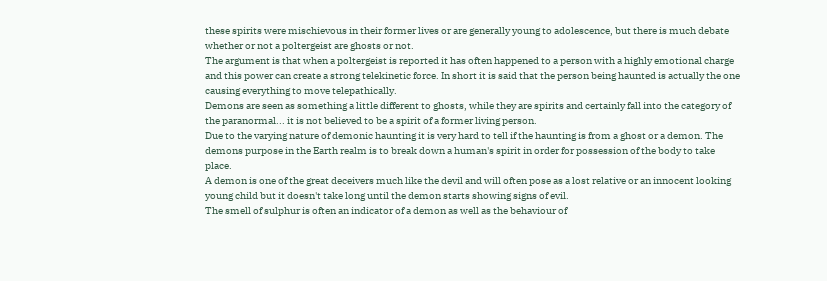these spirits were mischievous in their former lives or are generally young to adolescence, but there is much debate whether or not a poltergeist are ghosts or not.
The argument is that when a poltergeist is reported it has often happened to a person with a highly emotional charge and this power can create a strong telekinetic force. In short it is said that the person being haunted is actually the one causing everything to move telepathically.
Demons are seen as something a little different to ghosts, while they are spirits and certainly fall into the category of the paranormal... it is not believed to be a spirit of a former living person.
Due to the varying nature of demonic haunting it is very hard to tell if the haunting is from a ghost or a demon. The demons purpose in the Earth realm is to break down a human's spirit in order for possession of the body to take place.
A demon is one of the great deceivers much like the devil and will often pose as a lost relative or an innocent looking young child but it doesn't take long until the demon starts showing signs of evil.
The smell of sulphur is often an indicator of a demon as well as the behaviour of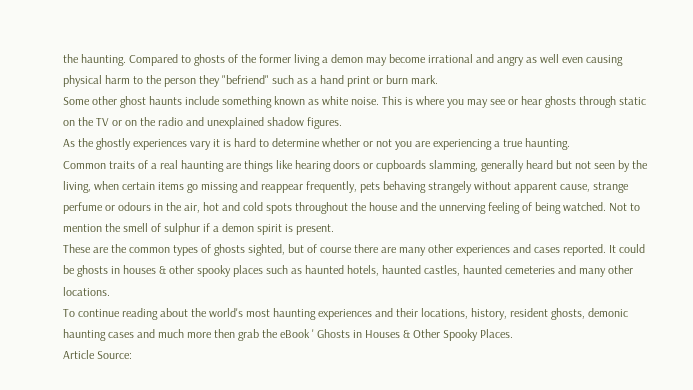the haunting. Compared to ghosts of the former living a demon may become irrational and angry as well even causing physical harm to the person they "befriend" such as a hand print or burn mark.
Some other ghost haunts include something known as white noise. This is where you may see or hear ghosts through static on the TV or on the radio and unexplained shadow figures.
As the ghostly experiences vary it is hard to determine whether or not you are experiencing a true haunting.
Common traits of a real haunting are things like hearing doors or cupboards slamming, generally heard but not seen by the living, when certain items go missing and reappear frequently, pets behaving strangely without apparent cause, strange perfume or odours in the air, hot and cold spots throughout the house and the unnerving feeling of being watched. Not to mention the smell of sulphur if a demon spirit is present.
These are the common types of ghosts sighted, but of course there are many other experiences and cases reported. It could be ghosts in houses & other spooky places such as haunted hotels, haunted castles, haunted cemeteries and many other locations.
To continue reading about the world's most haunting experiences and their locations, history, resident ghosts, demonic haunting cases and much more then grab the eBook ' Ghosts in Houses & Other Spooky Places.
Article Source: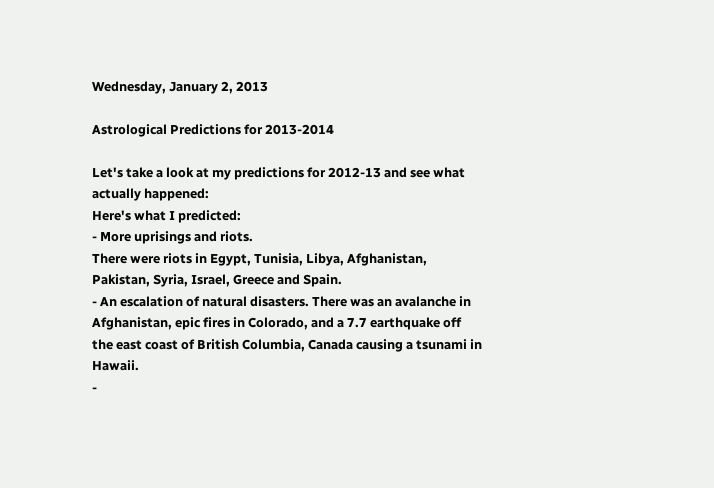Wednesday, January 2, 2013

Astrological Predictions for 2013-2014

Let's take a look at my predictions for 2012-13 and see what actually happened:
Here's what I predicted:
- More uprisings and riots.
There were riots in Egypt, Tunisia, Libya, Afghanistan, Pakistan, Syria, Israel, Greece and Spain.
- An escalation of natural disasters. There was an avalanche in Afghanistan, epic fires in Colorado, and a 7.7 earthquake off the east coast of British Columbia, Canada causing a tsunami in Hawaii.
-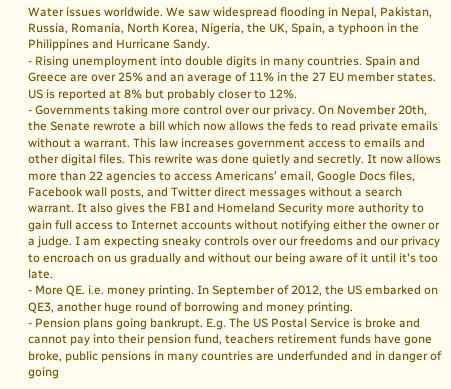Water issues worldwide. We saw widespread flooding in Nepal, Pakistan, Russia, Romania, North Korea, Nigeria, the UK, Spain, a typhoon in the Philippines and Hurricane Sandy.
- Rising unemployment into double digits in many countries. Spain and Greece are over 25% and an average of 11% in the 27 EU member states. US is reported at 8% but probably closer to 12%.
- Governments taking more control over our privacy. On November 20th, the Senate rewrote a bill which now allows the feds to read private emails without a warrant. This law increases government access to emails and other digital files. This rewrite was done quietly and secretly. It now allows more than 22 agencies to access Americans' email, Google Docs files, Facebook wall posts, and Twitter direct messages without a search warrant. It also gives the FBI and Homeland Security more authority to gain full access to Internet accounts without notifying either the owner or a judge. I am expecting sneaky controls over our freedoms and our privacy to encroach on us gradually and without our being aware of it until it's too late.
- More QE. i.e. money printing. In September of 2012, the US embarked on QE3, another huge round of borrowing and money printing.
- Pension plans going bankrupt. E.g. The US Postal Service is broke and cannot pay into their pension fund, teachers retirement funds have gone broke, public pensions in many countries are underfunded and in danger of going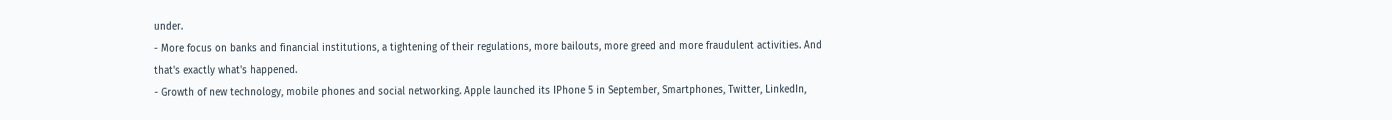under.
- More focus on banks and financial institutions, a tightening of their regulations, more bailouts, more greed and more fraudulent activities. And that's exactly what's happened.
- Growth of new technology, mobile phones and social networking. Apple launched its IPhone 5 in September, Smartphones, Twitter, LinkedIn,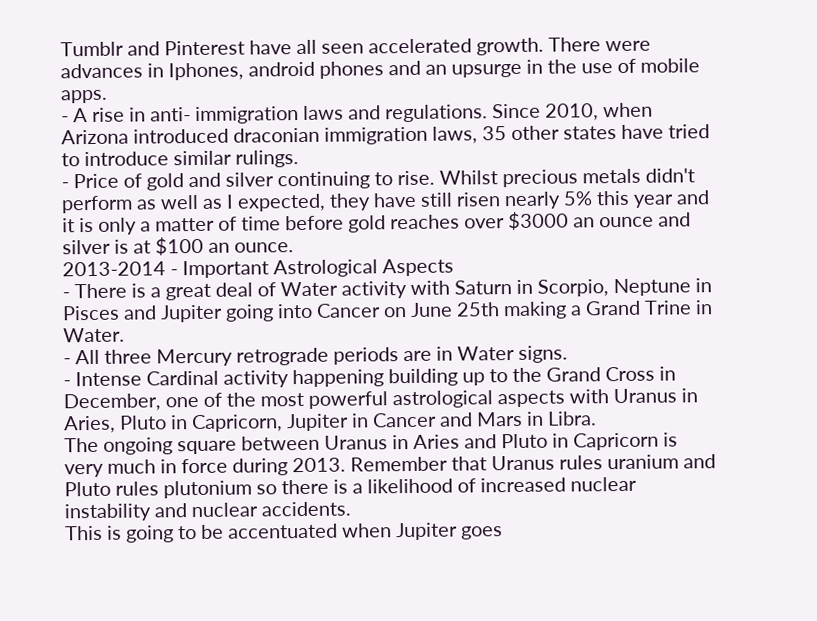Tumblr and Pinterest have all seen accelerated growth. There were advances in Iphones, android phones and an upsurge in the use of mobile apps.
- A rise in anti- immigration laws and regulations. Since 2010, when Arizona introduced draconian immigration laws, 35 other states have tried to introduce similar rulings.
- Price of gold and silver continuing to rise. Whilst precious metals didn't perform as well as I expected, they have still risen nearly 5% this year and it is only a matter of time before gold reaches over $3000 an ounce and silver is at $100 an ounce.
2013-2014 - Important Astrological Aspects
- There is a great deal of Water activity with Saturn in Scorpio, Neptune in Pisces and Jupiter going into Cancer on June 25th making a Grand Trine in Water.
- All three Mercury retrograde periods are in Water signs.
- Intense Cardinal activity happening building up to the Grand Cross in December, one of the most powerful astrological aspects with Uranus in Aries, Pluto in Capricorn, Jupiter in Cancer and Mars in Libra.
The ongoing square between Uranus in Aries and Pluto in Capricorn is very much in force during 2013. Remember that Uranus rules uranium and Pluto rules plutonium so there is a likelihood of increased nuclear instability and nuclear accidents.
This is going to be accentuated when Jupiter goes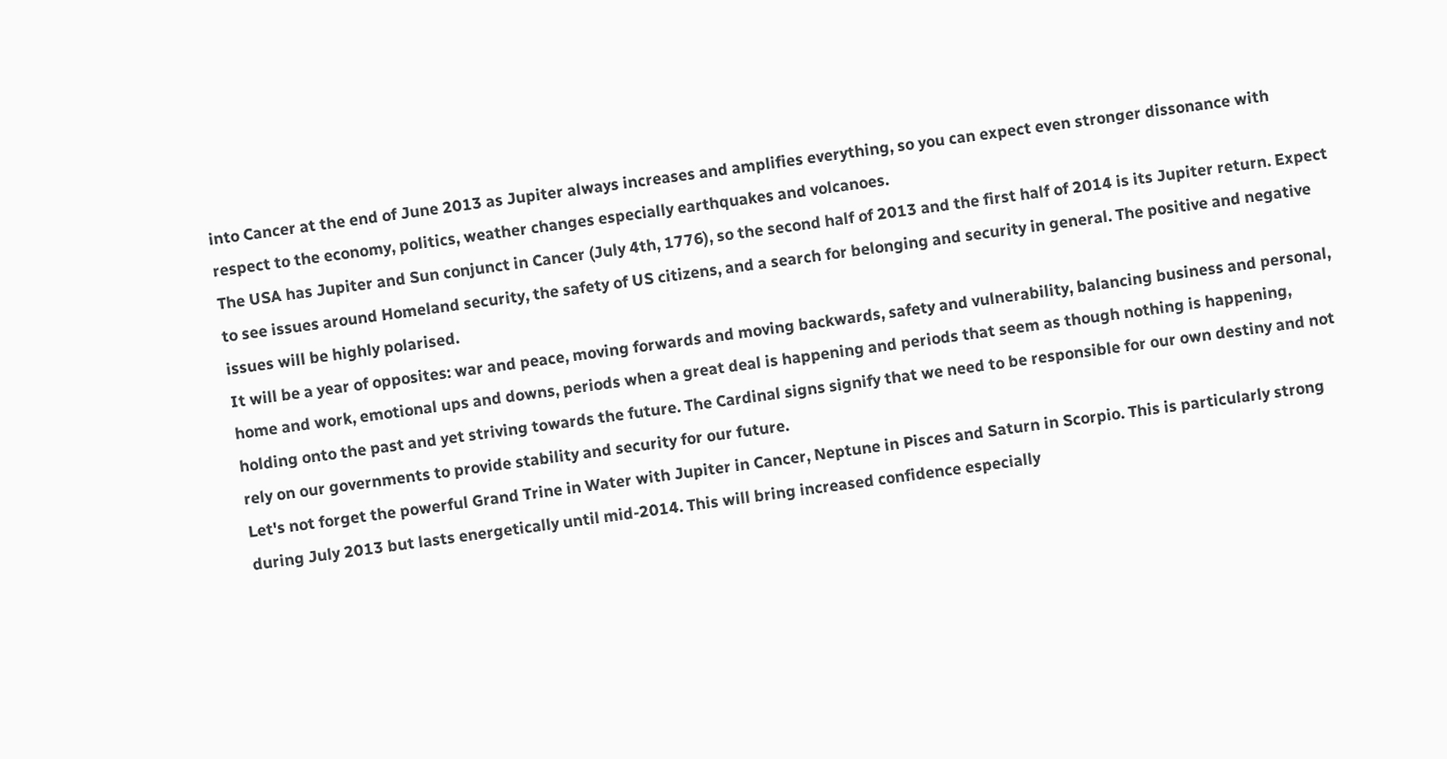into Cancer at the end of June 2013 as Jupiter always increases and amplifies everything, so you can expect even stronger dissonance with respect to the economy, politics, weather changes especially earthquakes and volcanoes.
The USA has Jupiter and Sun conjunct in Cancer (July 4th, 1776), so the second half of 2013 and the first half of 2014 is its Jupiter return. Expect to see issues around Homeland security, the safety of US citizens, and a search for belonging and security in general. The positive and negative issues will be highly polarised.
It will be a year of opposites: war and peace, moving forwards and moving backwards, safety and vulnerability, balancing business and personal, home and work, emotional ups and downs, periods when a great deal is happening and periods that seem as though nothing is happening, holding onto the past and yet striving towards the future. The Cardinal signs signify that we need to be responsible for our own destiny and not rely on our governments to provide stability and security for our future.
Let's not forget the powerful Grand Trine in Water with Jupiter in Cancer, Neptune in Pisces and Saturn in Scorpio. This is particularly strong during July 2013 but lasts energetically until mid-2014. This will bring increased confidence especially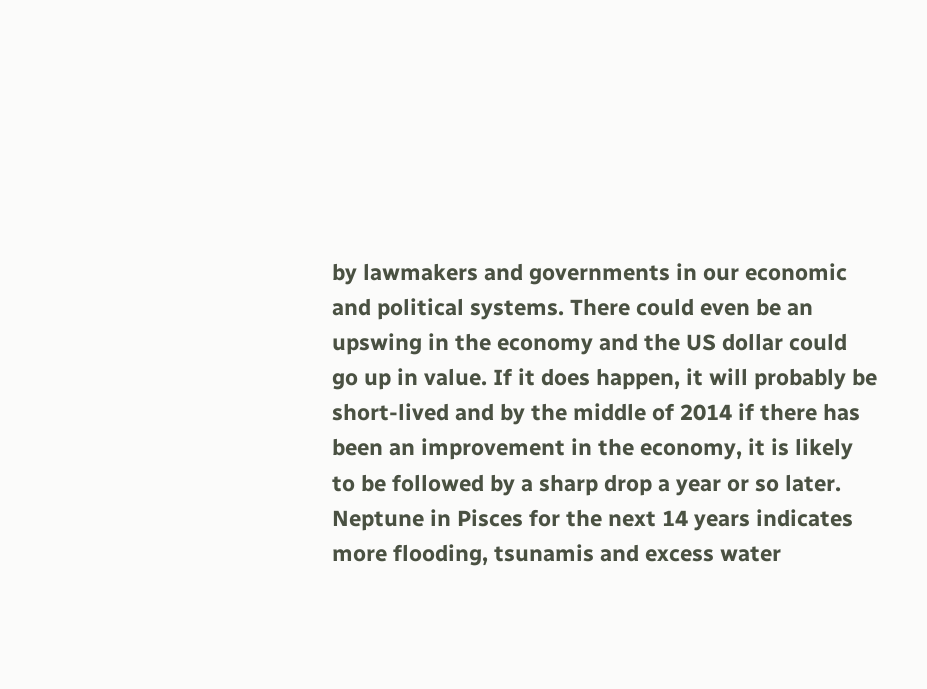by lawmakers and governments in our economic and political systems. There could even be an upswing in the economy and the US dollar could go up in value. If it does happen, it will probably be short-lived and by the middle of 2014 if there has been an improvement in the economy, it is likely to be followed by a sharp drop a year or so later.
Neptune in Pisces for the next 14 years indicates more flooding, tsunamis and excess water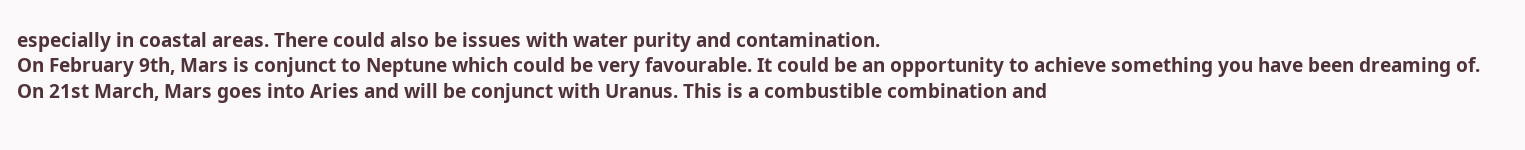especially in coastal areas. There could also be issues with water purity and contamination.
On February 9th, Mars is conjunct to Neptune which could be very favourable. It could be an opportunity to achieve something you have been dreaming of.
On 21st March, Mars goes into Aries and will be conjunct with Uranus. This is a combustible combination and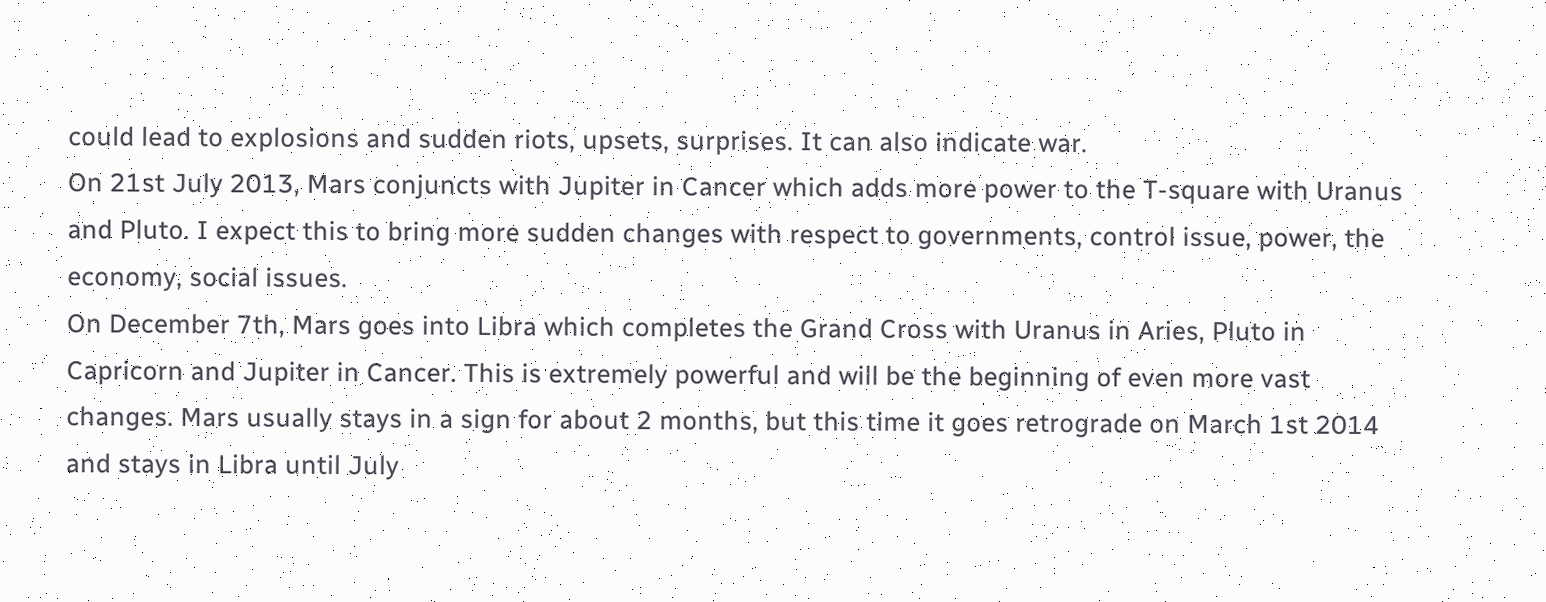could lead to explosions and sudden riots, upsets, surprises. It can also indicate war.
On 21st July 2013, Mars conjuncts with Jupiter in Cancer which adds more power to the T-square with Uranus and Pluto. I expect this to bring more sudden changes with respect to governments, control issue, power, the economy, social issues.
On December 7th, Mars goes into Libra which completes the Grand Cross with Uranus in Aries, Pluto in Capricorn and Jupiter in Cancer. This is extremely powerful and will be the beginning of even more vast changes. Mars usually stays in a sign for about 2 months, but this time it goes retrograde on March 1st 2014 and stays in Libra until July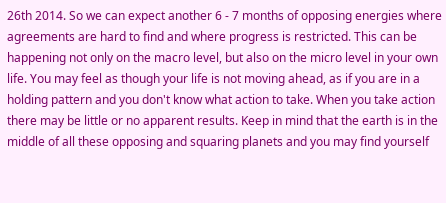26th 2014. So we can expect another 6 - 7 months of opposing energies where agreements are hard to find and where progress is restricted. This can be happening not only on the macro level, but also on the micro level in your own life. You may feel as though your life is not moving ahead, as if you are in a holding pattern and you don't know what action to take. When you take action there may be little or no apparent results. Keep in mind that the earth is in the middle of all these opposing and squaring planets and you may find yourself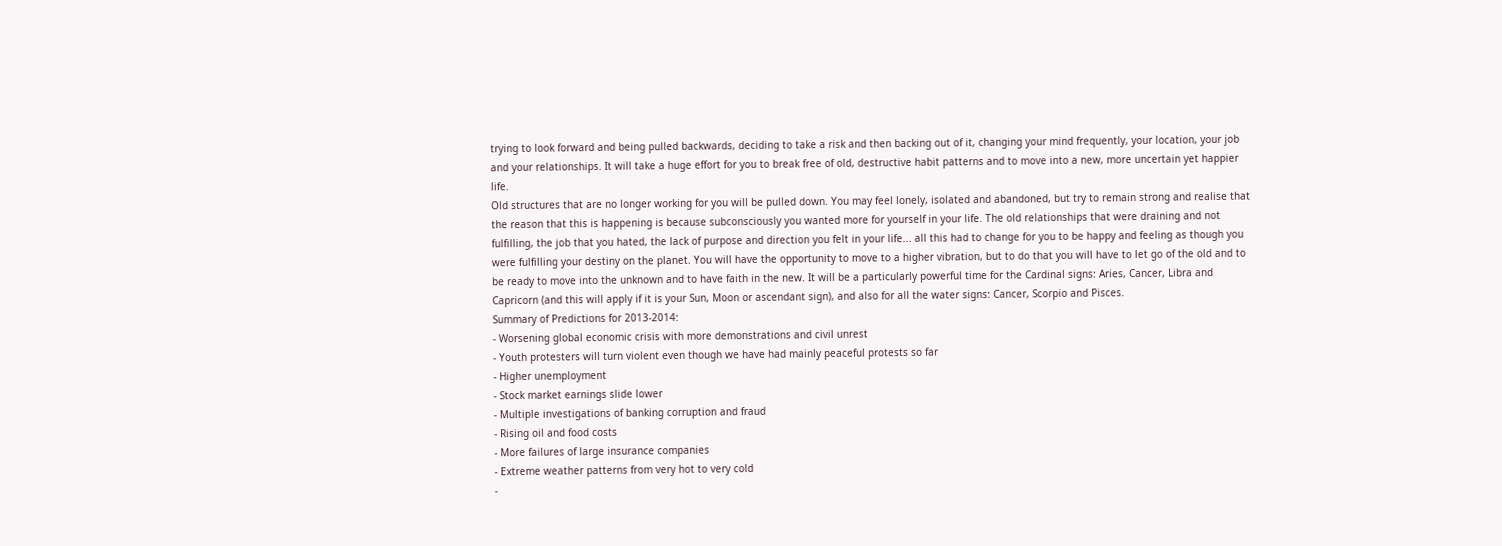trying to look forward and being pulled backwards, deciding to take a risk and then backing out of it, changing your mind frequently, your location, your job and your relationships. It will take a huge effort for you to break free of old, destructive habit patterns and to move into a new, more uncertain yet happier life.
Old structures that are no longer working for you will be pulled down. You may feel lonely, isolated and abandoned, but try to remain strong and realise that the reason that this is happening is because subconsciously you wanted more for yourself in your life. The old relationships that were draining and not fulfilling, the job that you hated, the lack of purpose and direction you felt in your life... all this had to change for you to be happy and feeling as though you were fulfilling your destiny on the planet. You will have the opportunity to move to a higher vibration, but to do that you will have to let go of the old and to be ready to move into the unknown and to have faith in the new. It will be a particularly powerful time for the Cardinal signs: Aries, Cancer, Libra and Capricorn (and this will apply if it is your Sun, Moon or ascendant sign), and also for all the water signs: Cancer, Scorpio and Pisces.
Summary of Predictions for 2013-2014:
- Worsening global economic crisis with more demonstrations and civil unrest
- Youth protesters will turn violent even though we have had mainly peaceful protests so far
- Higher unemployment
- Stock market earnings slide lower
- Multiple investigations of banking corruption and fraud
- Rising oil and food costs
- More failures of large insurance companies
- Extreme weather patterns from very hot to very cold
-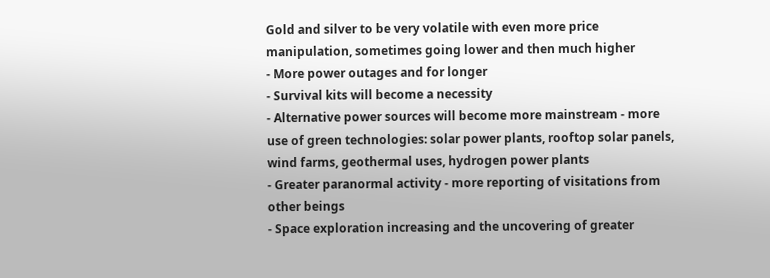Gold and silver to be very volatile with even more price manipulation, sometimes going lower and then much higher
- More power outages and for longer
- Survival kits will become a necessity
- Alternative power sources will become more mainstream - more use of green technologies: solar power plants, rooftop solar panels, wind farms, geothermal uses, hydrogen power plants
- Greater paranormal activity - more reporting of visitations from other beings
- Space exploration increasing and the uncovering of greater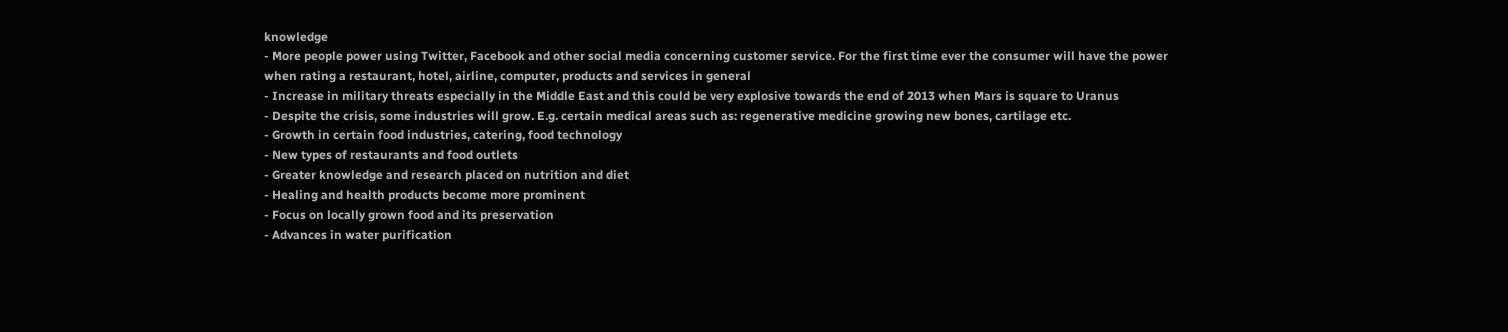knowledge
- More people power using Twitter, Facebook and other social media concerning customer service. For the first time ever the consumer will have the power when rating a restaurant, hotel, airline, computer, products and services in general
- Increase in military threats especially in the Middle East and this could be very explosive towards the end of 2013 when Mars is square to Uranus
- Despite the crisis, some industries will grow. E.g. certain medical areas such as: regenerative medicine growing new bones, cartilage etc.
- Growth in certain food industries, catering, food technology
- New types of restaurants and food outlets
- Greater knowledge and research placed on nutrition and diet
- Healing and health products become more prominent
- Focus on locally grown food and its preservation
- Advances in water purification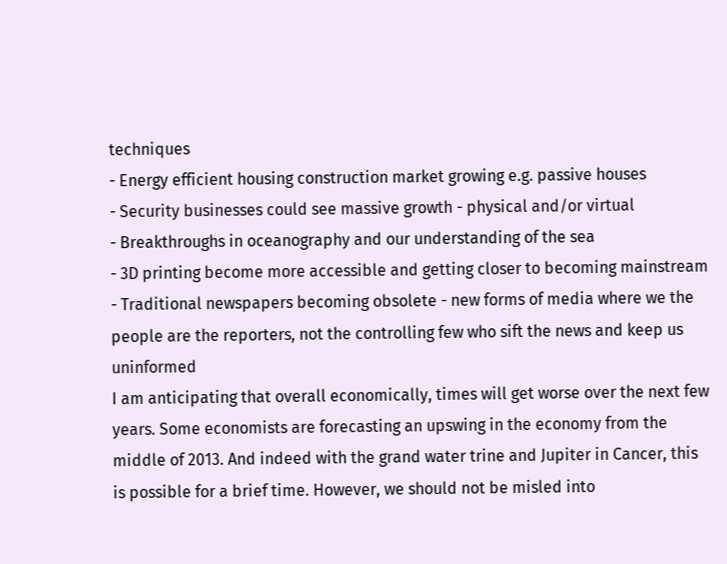techniques
- Energy efficient housing construction market growing e.g. passive houses
- Security businesses could see massive growth - physical and/or virtual
- Breakthroughs in oceanography and our understanding of the sea
- 3D printing become more accessible and getting closer to becoming mainstream
- Traditional newspapers becoming obsolete - new forms of media where we the people are the reporters, not the controlling few who sift the news and keep us uninformed
I am anticipating that overall economically, times will get worse over the next few years. Some economists are forecasting an upswing in the economy from the middle of 2013. And indeed with the grand water trine and Jupiter in Cancer, this is possible for a brief time. However, we should not be misled into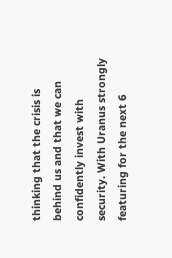thinking that the crisis is behind us and that we can confidently invest with security. With Uranus strongly featuring for the next 6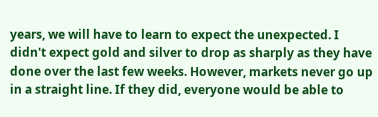years, we will have to learn to expect the unexpected. I didn't expect gold and silver to drop as sharply as they have done over the last few weeks. However, markets never go up in a straight line. If they did, everyone would be able to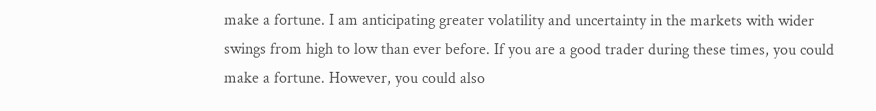make a fortune. I am anticipating greater volatility and uncertainty in the markets with wider swings from high to low than ever before. If you are a good trader during these times, you could make a fortune. However, you could also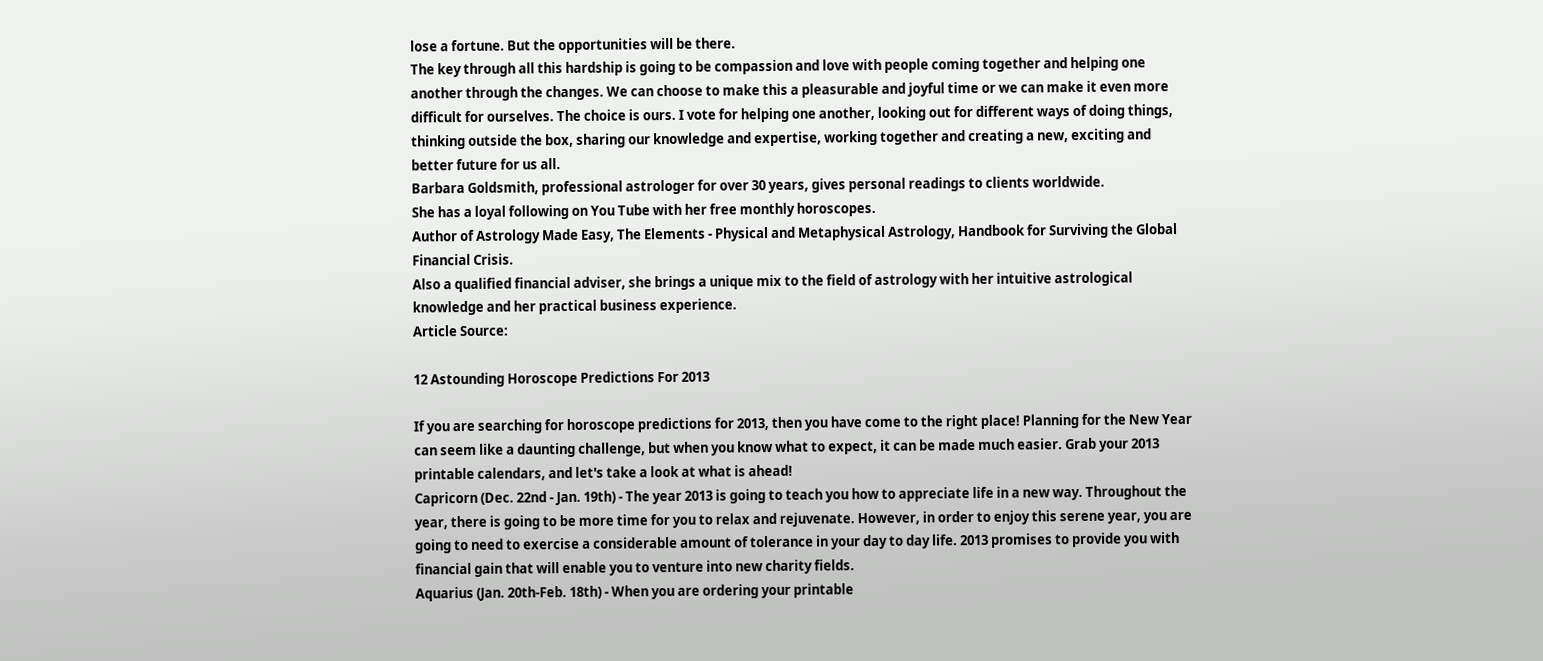lose a fortune. But the opportunities will be there.
The key through all this hardship is going to be compassion and love with people coming together and helping one another through the changes. We can choose to make this a pleasurable and joyful time or we can make it even more difficult for ourselves. The choice is ours. I vote for helping one another, looking out for different ways of doing things, thinking outside the box, sharing our knowledge and expertise, working together and creating a new, exciting and better future for us all.
Barbara Goldsmith, professional astrologer for over 30 years, gives personal readings to clients worldwide.
She has a loyal following on You Tube with her free monthly horoscopes.
Author of Astrology Made Easy, The Elements - Physical and Metaphysical Astrology, Handbook for Surviving the Global Financial Crisis.
Also a qualified financial adviser, she brings a unique mix to the field of astrology with her intuitive astrological knowledge and her practical business experience.
Article Source:

12 Astounding Horoscope Predictions For 2013

If you are searching for horoscope predictions for 2013, then you have come to the right place! Planning for the New Year can seem like a daunting challenge, but when you know what to expect, it can be made much easier. Grab your 2013 printable calendars, and let's take a look at what is ahead!
Capricorn (Dec. 22nd - Jan. 19th) - The year 2013 is going to teach you how to appreciate life in a new way. Throughout the year, there is going to be more time for you to relax and rejuvenate. However, in order to enjoy this serene year, you are going to need to exercise a considerable amount of tolerance in your day to day life. 2013 promises to provide you with financial gain that will enable you to venture into new charity fields.
Aquarius (Jan. 20th-Feb. 18th) - When you are ordering your printable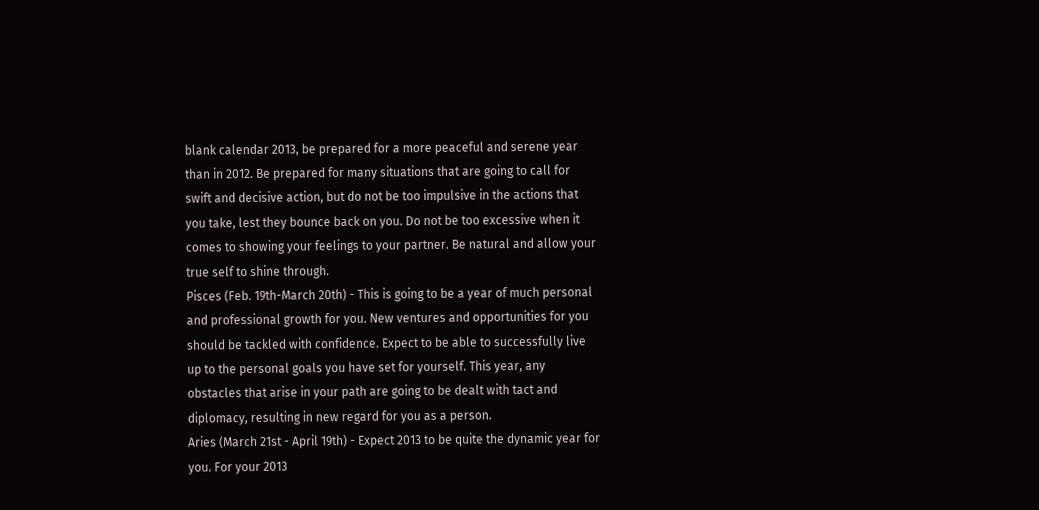blank calendar 2013, be prepared for a more peaceful and serene year than in 2012. Be prepared for many situations that are going to call for swift and decisive action, but do not be too impulsive in the actions that you take, lest they bounce back on you. Do not be too excessive when it comes to showing your feelings to your partner. Be natural and allow your true self to shine through.
Pisces (Feb. 19th-March 20th) - This is going to be a year of much personal and professional growth for you. New ventures and opportunities for you should be tackled with confidence. Expect to be able to successfully live up to the personal goals you have set for yourself. This year, any obstacles that arise in your path are going to be dealt with tact and diplomacy, resulting in new regard for you as a person.
Aries (March 21st - April 19th) - Expect 2013 to be quite the dynamic year for you. For your 2013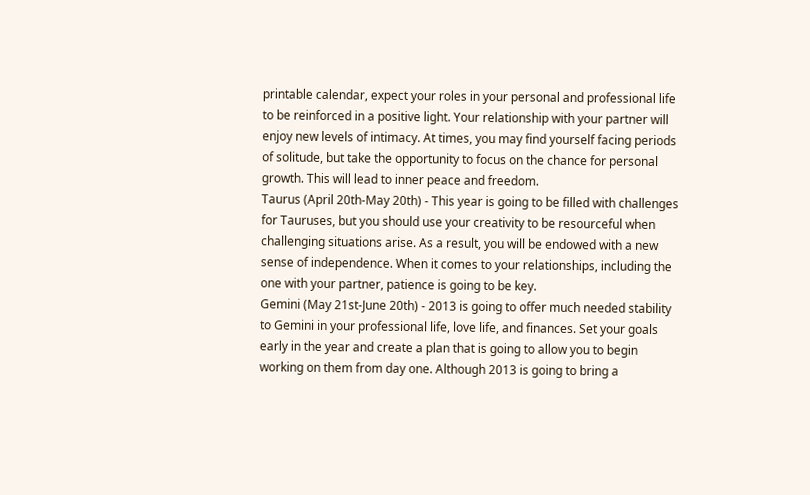printable calendar, expect your roles in your personal and professional life to be reinforced in a positive light. Your relationship with your partner will enjoy new levels of intimacy. At times, you may find yourself facing periods of solitude, but take the opportunity to focus on the chance for personal growth. This will lead to inner peace and freedom.
Taurus (April 20th-May 20th) - This year is going to be filled with challenges for Tauruses, but you should use your creativity to be resourceful when challenging situations arise. As a result, you will be endowed with a new sense of independence. When it comes to your relationships, including the one with your partner, patience is going to be key.
Gemini (May 21st-June 20th) - 2013 is going to offer much needed stability to Gemini in your professional life, love life, and finances. Set your goals early in the year and create a plan that is going to allow you to begin working on them from day one. Although 2013 is going to bring a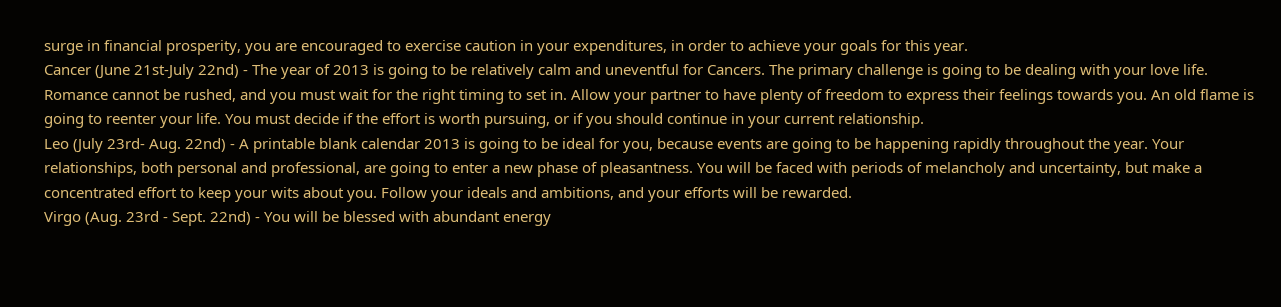surge in financial prosperity, you are encouraged to exercise caution in your expenditures, in order to achieve your goals for this year.
Cancer (June 21st-July 22nd) - The year of 2013 is going to be relatively calm and uneventful for Cancers. The primary challenge is going to be dealing with your love life. Romance cannot be rushed, and you must wait for the right timing to set in. Allow your partner to have plenty of freedom to express their feelings towards you. An old flame is going to reenter your life. You must decide if the effort is worth pursuing, or if you should continue in your current relationship.
Leo (July 23rd- Aug. 22nd) - A printable blank calendar 2013 is going to be ideal for you, because events are going to be happening rapidly throughout the year. Your relationships, both personal and professional, are going to enter a new phase of pleasantness. You will be faced with periods of melancholy and uncertainty, but make a concentrated effort to keep your wits about you. Follow your ideals and ambitions, and your efforts will be rewarded.
Virgo (Aug. 23rd - Sept. 22nd) - You will be blessed with abundant energy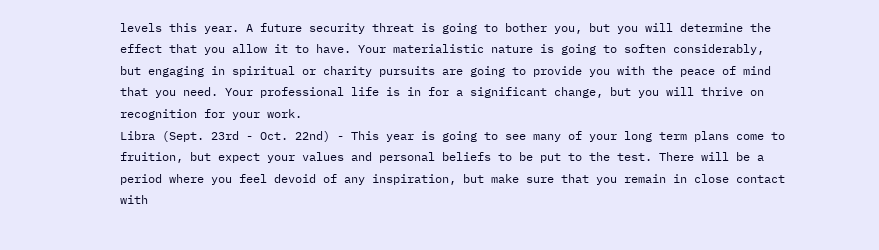levels this year. A future security threat is going to bother you, but you will determine the effect that you allow it to have. Your materialistic nature is going to soften considerably, but engaging in spiritual or charity pursuits are going to provide you with the peace of mind that you need. Your professional life is in for a significant change, but you will thrive on recognition for your work.
Libra (Sept. 23rd - Oct. 22nd) - This year is going to see many of your long term plans come to fruition, but expect your values and personal beliefs to be put to the test. There will be a period where you feel devoid of any inspiration, but make sure that you remain in close contact with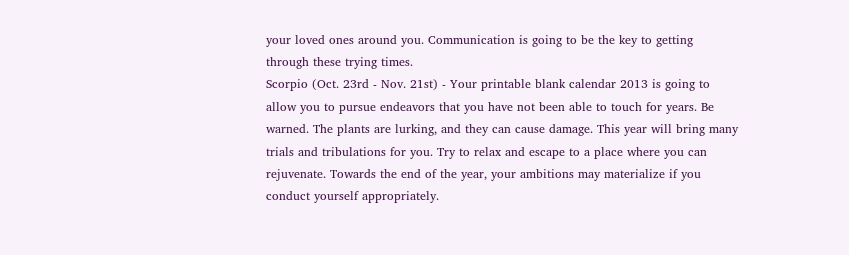your loved ones around you. Communication is going to be the key to getting through these trying times.
Scorpio (Oct. 23rd - Nov. 21st) - Your printable blank calendar 2013 is going to allow you to pursue endeavors that you have not been able to touch for years. Be warned. The plants are lurking, and they can cause damage. This year will bring many trials and tribulations for you. Try to relax and escape to a place where you can rejuvenate. Towards the end of the year, your ambitions may materialize if you conduct yourself appropriately.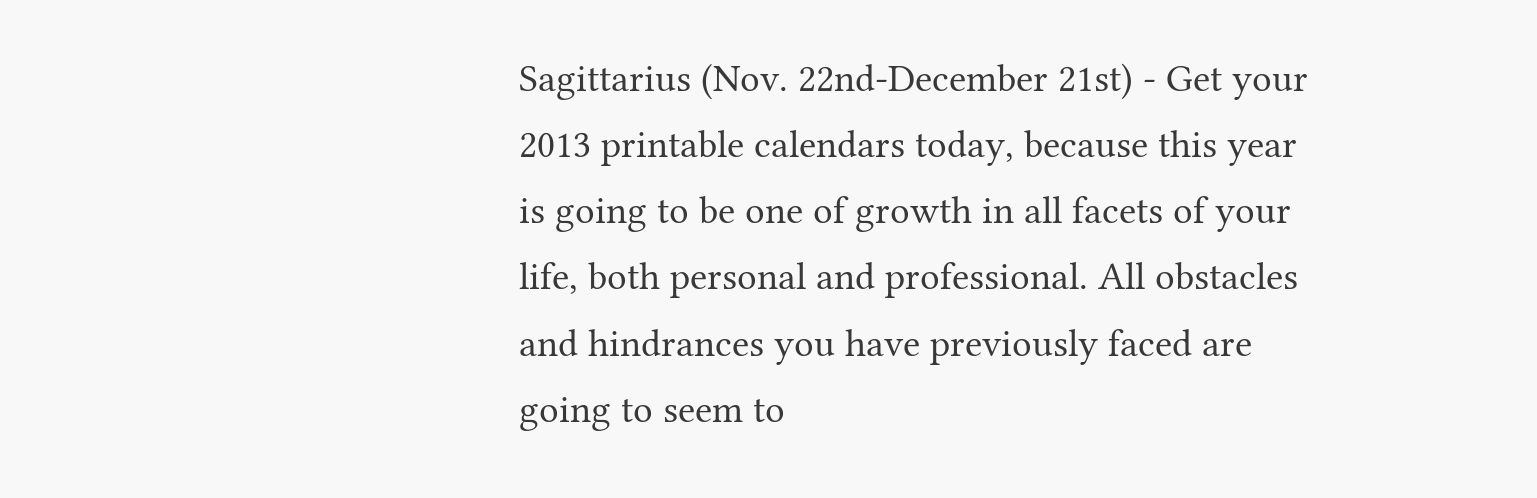Sagittarius (Nov. 22nd-December 21st) - Get your 2013 printable calendars today, because this year is going to be one of growth in all facets of your life, both personal and professional. All obstacles and hindrances you have previously faced are going to seem to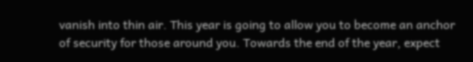vanish into thin air. This year is going to allow you to become an anchor of security for those around you. Towards the end of the year, expect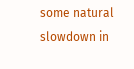some natural slowdown in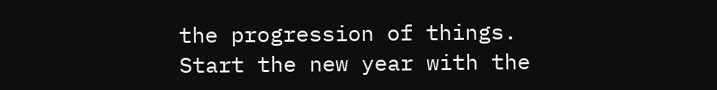the progression of things.
Start the new year with the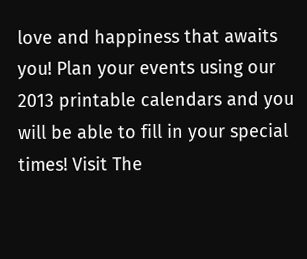love and happiness that awaits you! Plan your events using our 2013 printable calendars and you will be able to fill in your special times! Visit The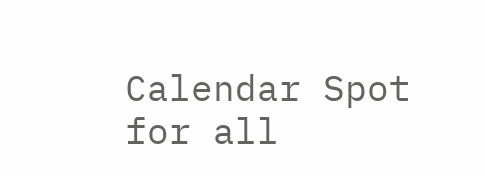Calendar Spot for all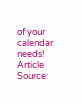of your calendar needs!
Article Source: